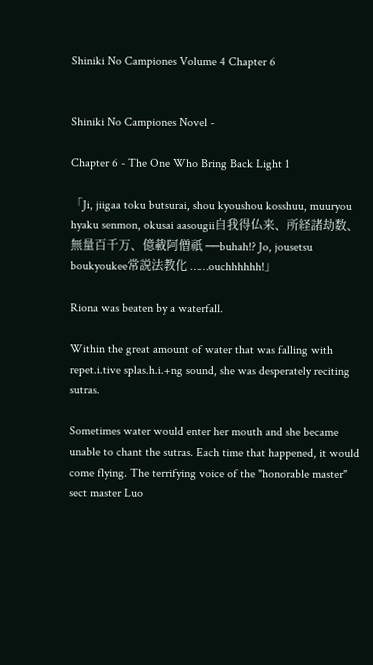Shiniki No Campiones Volume 4 Chapter 6


Shiniki No Campiones Novel -

Chapter 6 - The One Who Bring Back Light 1

「Ji, jiigaa toku butsurai, shou kyoushou kosshuu, muuryou hyaku senmon, okusai aasougii自我得仏来、所経諸劫数、無量百千万、億載阿僧祇 ──buhah!? Jo, jousetsu boukyoukee常説法教化 ……ouchhhhhh!」

Riona was beaten by a waterfall.

Within the great amount of water that was falling with repet.i.tive splas.h.i.+ng sound, she was desperately reciting sutras.

Sometimes water would enter her mouth and she became unable to chant the sutras. Each time that happened, it would come flying. The terrifying voice of the "honorable master" sect master Luo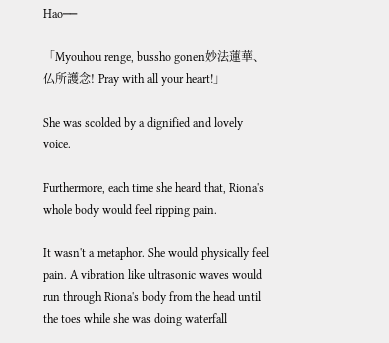Hao──

「Myouhou renge, bussho gonen妙法蓮華、仏所護念! Pray with all your heart!」

She was scolded by a dignified and lovely voice.

Furthermore, each time she heard that, Riona's whole body would feel ripping pain.

It wasn't a metaphor. She would physically feel pain. A vibration like ultrasonic waves would run through Riona's body from the head until the toes while she was doing waterfall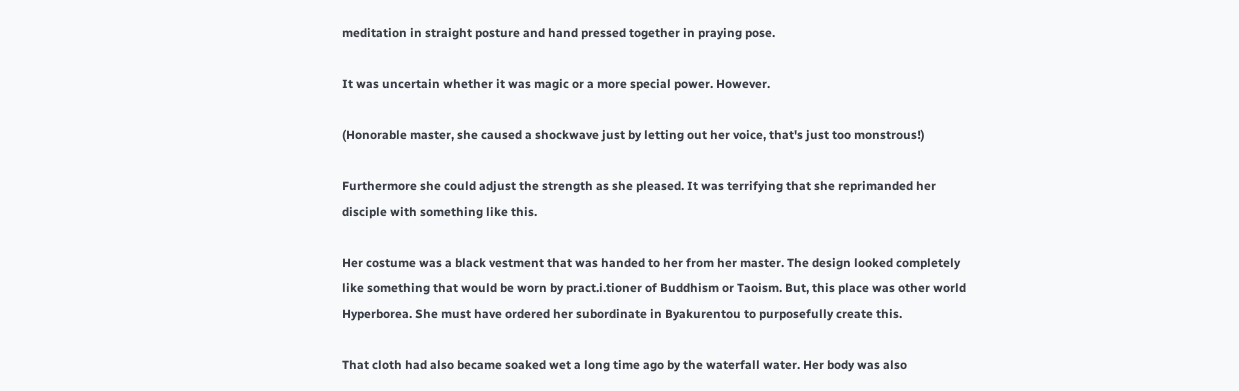meditation in straight posture and hand pressed together in praying pose.

It was uncertain whether it was magic or a more special power. However.

(Honorable master, she caused a shockwave just by letting out her voice, that's just too monstrous!)

Furthermore she could adjust the strength as she pleased. It was terrifying that she reprimanded her disciple with something like this.

Her costume was a black vestment that was handed to her from her master. The design looked completely like something that would be worn by pract.i.tioner of Buddhism or Taoism. But, this place was other world Hyperborea. She must have ordered her subordinate in Byakurentou to purposefully create this.

That cloth had also became soaked wet a long time ago by the waterfall water. Her body was also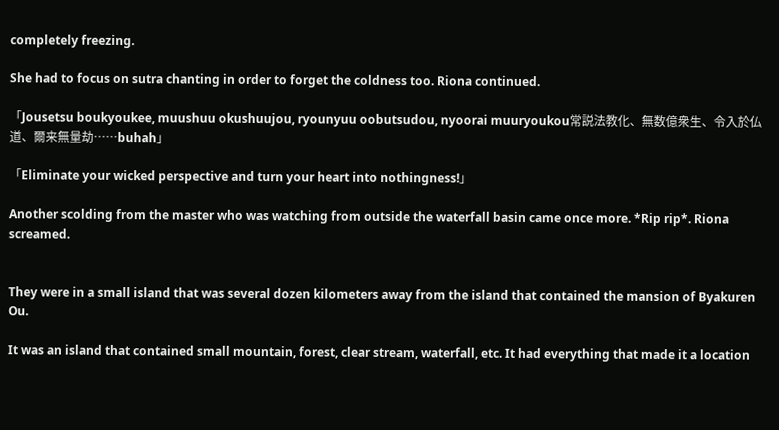completely freezing.

She had to focus on sutra chanting in order to forget the coldness too. Riona continued.

「Jousetsu boukyoukee, muushuu okushuujou, ryounyuu oobutsudou, nyoorai muuryoukou常説法教化、無数億衆生、令入於仏道、爾来無量劫……buhah」

「Eliminate your wicked perspective and turn your heart into nothingness!」

Another scolding from the master who was watching from outside the waterfall basin came once more. *Rip rip*. Riona screamed.


They were in a small island that was several dozen kilometers away from the island that contained the mansion of Byakuren Ou.

It was an island that contained small mountain, forest, clear stream, waterfall, etc. It had everything that made it a location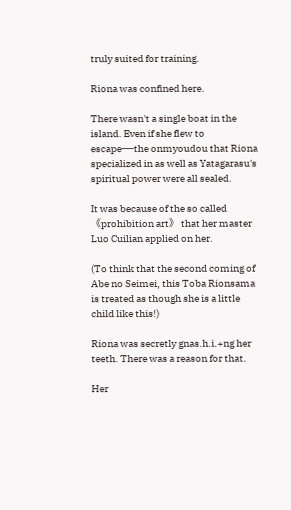truly suited for training.

Riona was confined here.

There wasn't a single boat in the island. Even if she flew to escape──the onmyoudou that Riona specialized in as well as Yatagarasu's spiritual power were all sealed.

It was because of the so called 《prohibition art》 that her master Luo Cuilian applied on her.

(To think that the second coming of Abe no Seimei, this Toba Rionsama is treated as though she is a little child like this!)

Riona was secretly gnas.h.i.+ng her teeth. There was a reason for that.

Her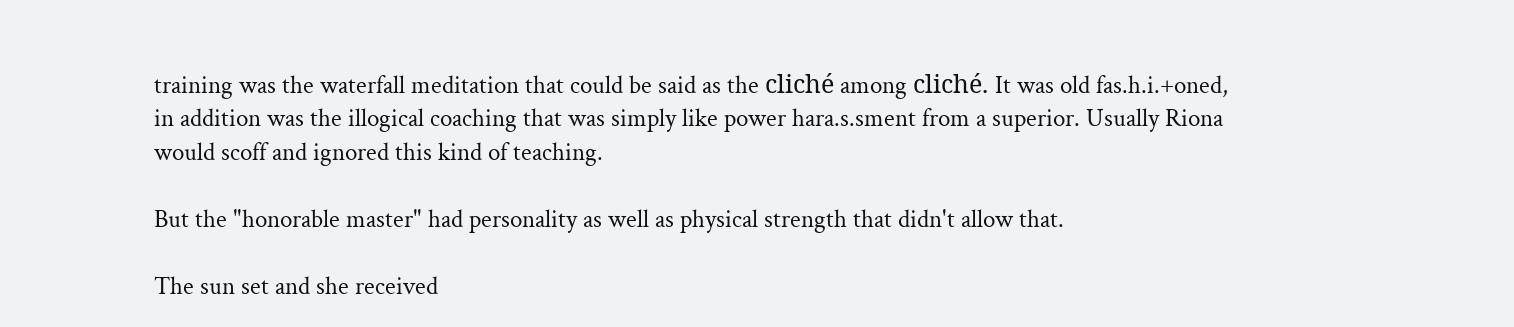training was the waterfall meditation that could be said as the cliché among cliché. It was old fas.h.i.+oned, in addition was the illogical coaching that was simply like power hara.s.sment from a superior. Usually Riona would scoff and ignored this kind of teaching.

But the "honorable master" had personality as well as physical strength that didn't allow that.

The sun set and she received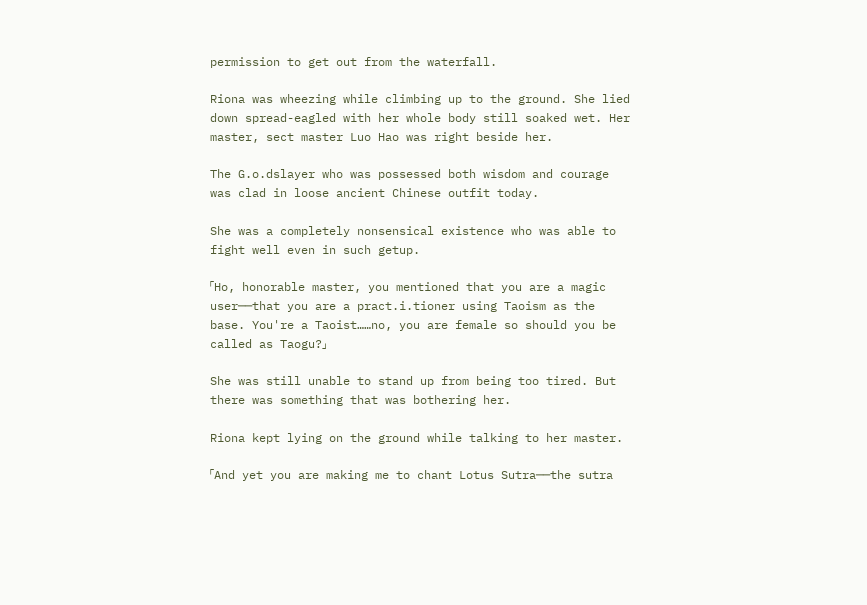permission to get out from the waterfall.

Riona was wheezing while climbing up to the ground. She lied down spread-eagled with her whole body still soaked wet. Her master, sect master Luo Hao was right beside her.

The G.o.dslayer who was possessed both wisdom and courage was clad in loose ancient Chinese outfit today.

She was a completely nonsensical existence who was able to fight well even in such getup.

「Ho, honorable master, you mentioned that you are a magic user──that you are a pract.i.tioner using Taoism as the base. You're a Taoist……no, you are female so should you be called as Taogu?」

She was still unable to stand up from being too tired. But there was something that was bothering her.

Riona kept lying on the ground while talking to her master.

「And yet you are making me to chant Lotus Sutra──the sutra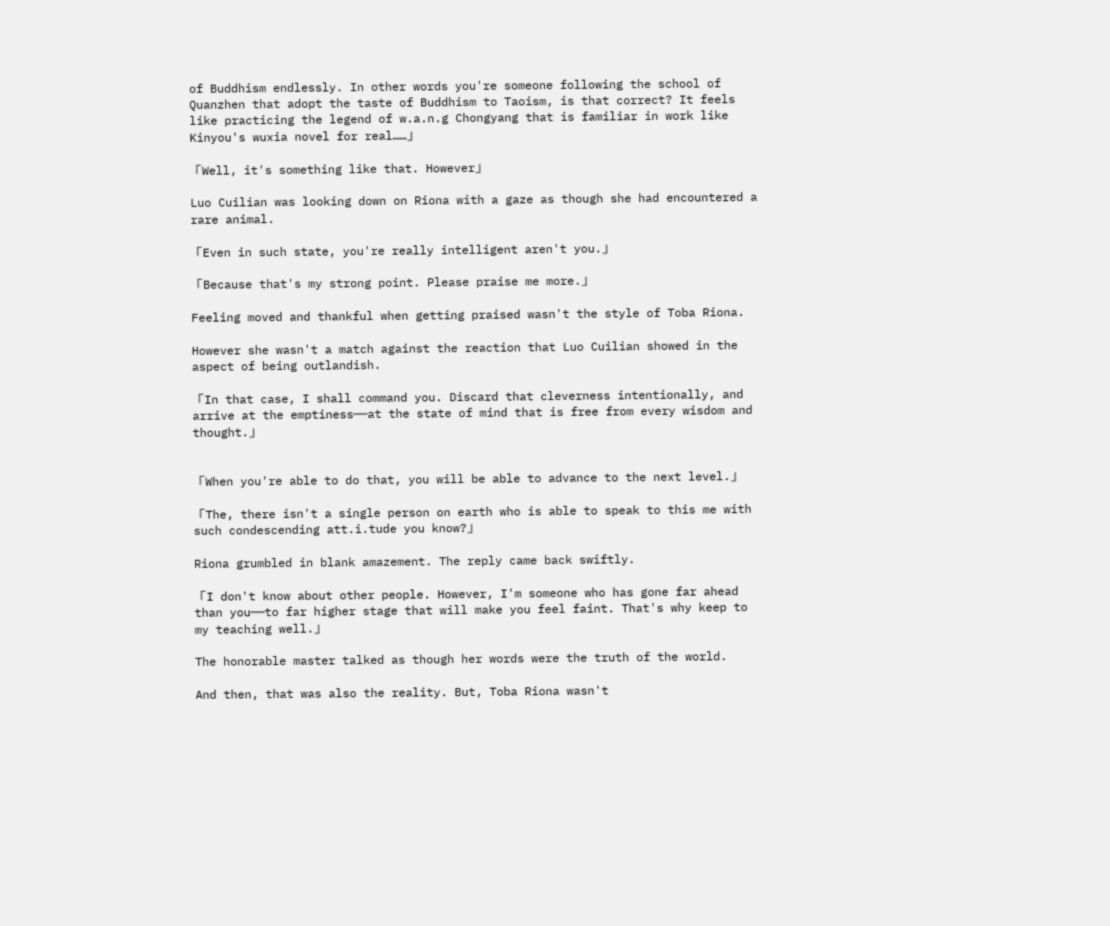of Buddhism endlessly. In other words you're someone following the school of Quanzhen that adopt the taste of Buddhism to Taoism, is that correct? It feels like practicing the legend of w.a.n.g Chongyang that is familiar in work like Kinyou's wuxia novel for real……」

「Well, it's something like that. However」

Luo Cuilian was looking down on Riona with a gaze as though she had encountered a rare animal.

「Even in such state, you're really intelligent aren't you.」

「Because that's my strong point. Please praise me more.」

Feeling moved and thankful when getting praised wasn't the style of Toba Riona.

However she wasn't a match against the reaction that Luo Cuilian showed in the aspect of being outlandish.

「In that case, I shall command you. Discard that cleverness intentionally, and arrive at the emptiness──at the state of mind that is free from every wisdom and thought.」


「When you're able to do that, you will be able to advance to the next level.」

「The, there isn't a single person on earth who is able to speak to this me with such condescending att.i.tude you know?」

Riona grumbled in blank amazement. The reply came back swiftly.

「I don't know about other people. However, I'm someone who has gone far ahead than you──to far higher stage that will make you feel faint. That's why keep to my teaching well.」

The honorable master talked as though her words were the truth of the world.

And then, that was also the reality. But, Toba Riona wasn't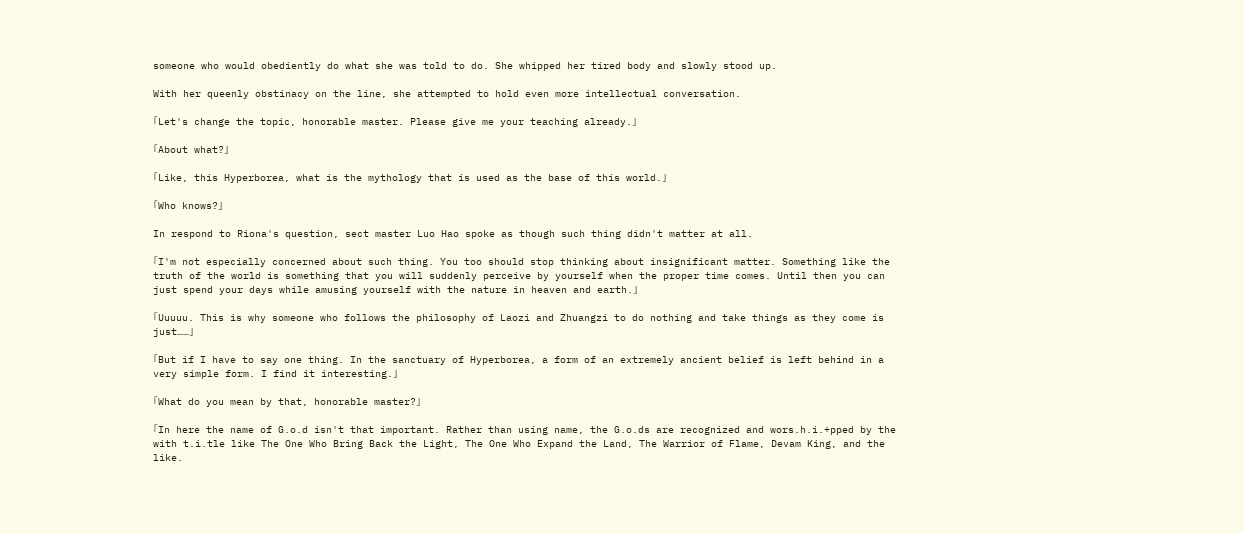someone who would obediently do what she was told to do. She whipped her tired body and slowly stood up.

With her queenly obstinacy on the line, she attempted to hold even more intellectual conversation.

「Let's change the topic, honorable master. Please give me your teaching already.」

「About what?」

「Like, this Hyperborea, what is the mythology that is used as the base of this world.」

「Who knows?」

In respond to Riona's question, sect master Luo Hao spoke as though such thing didn't matter at all.

「I'm not especially concerned about such thing. You too should stop thinking about insignificant matter. Something like the truth of the world is something that you will suddenly perceive by yourself when the proper time comes. Until then you can just spend your days while amusing yourself with the nature in heaven and earth.」

「Uuuuu. This is why someone who follows the philosophy of Laozi and Zhuangzi to do nothing and take things as they come is just……」

「But if I have to say one thing. In the sanctuary of Hyperborea, a form of an extremely ancient belief is left behind in a very simple form. I find it interesting.」

「What do you mean by that, honorable master?」

「In here the name of G.o.d isn't that important. Rather than using name, the G.o.ds are recognized and wors.h.i.+pped by the with t.i.tle like The One Who Bring Back the Light, The One Who Expand the Land, The Warrior of Flame, Devam King, and the like.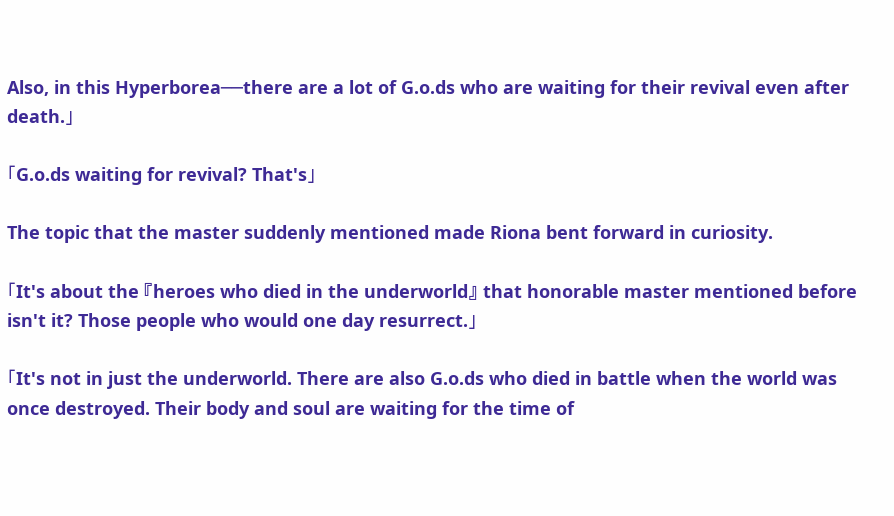Also, in this Hyperborea──there are a lot of G.o.ds who are waiting for their revival even after death.」

「G.o.ds waiting for revival? That's」

The topic that the master suddenly mentioned made Riona bent forward in curiosity.

「It's about the 『heroes who died in the underworld』 that honorable master mentioned before isn't it? Those people who would one day resurrect.」

「It's not in just the underworld. There are also G.o.ds who died in battle when the world was once destroyed. Their body and soul are waiting for the time of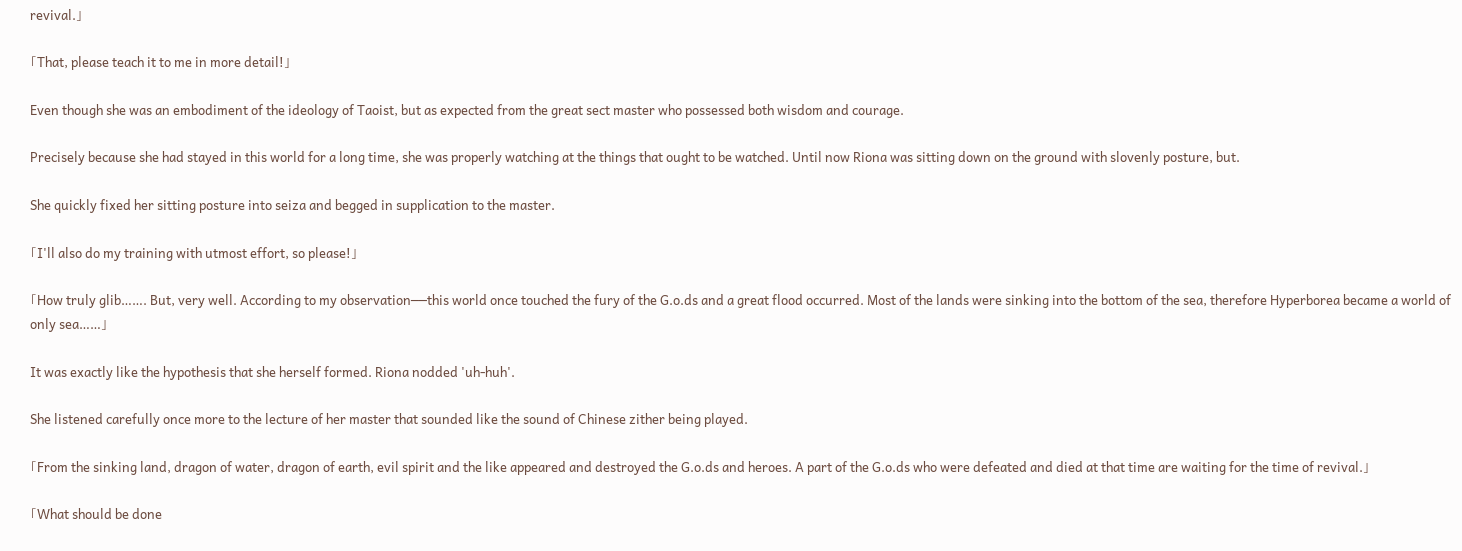revival.」

「That, please teach it to me in more detail!」

Even though she was an embodiment of the ideology of Taoist, but as expected from the great sect master who possessed both wisdom and courage.

Precisely because she had stayed in this world for a long time, she was properly watching at the things that ought to be watched. Until now Riona was sitting down on the ground with slovenly posture, but.

She quickly fixed her sitting posture into seiza and begged in supplication to the master.

「I'll also do my training with utmost effort, so please!」

「How truly glib……. But, very well. According to my observation──this world once touched the fury of the G.o.ds and a great flood occurred. Most of the lands were sinking into the bottom of the sea, therefore Hyperborea became a world of only sea……」

It was exactly like the hypothesis that she herself formed. Riona nodded 'uh-huh'.

She listened carefully once more to the lecture of her master that sounded like the sound of Chinese zither being played.

「From the sinking land, dragon of water, dragon of earth, evil spirit and the like appeared and destroyed the G.o.ds and heroes. A part of the G.o.ds who were defeated and died at that time are waiting for the time of revival.」

「What should be done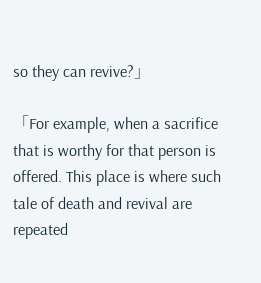so they can revive?」

「For example, when a sacrifice that is worthy for that person is offered. This place is where such tale of death and revival are repeated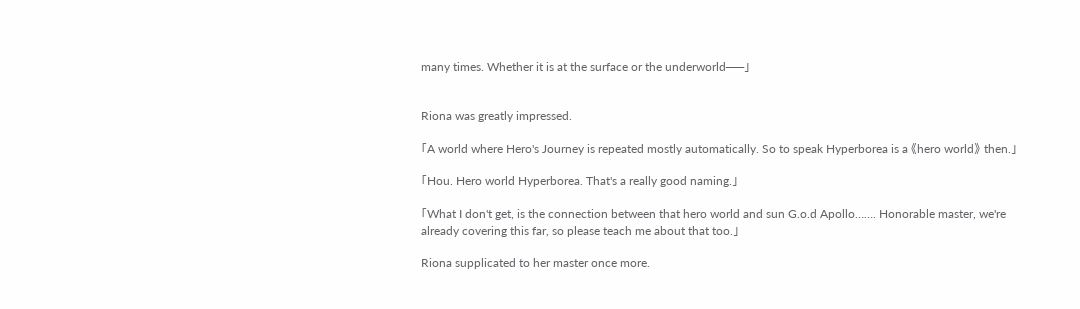many times. Whether it is at the surface or the underworld──」


Riona was greatly impressed.

「A world where Hero's Journey is repeated mostly automatically. So to speak Hyperborea is a 《hero world》 then.」

「Hou. Hero world Hyperborea. That's a really good naming.」

「What I don't get, is the connection between that hero world and sun G.o.d Apollo……. Honorable master, we're already covering this far, so please teach me about that too.」

Riona supplicated to her master once more.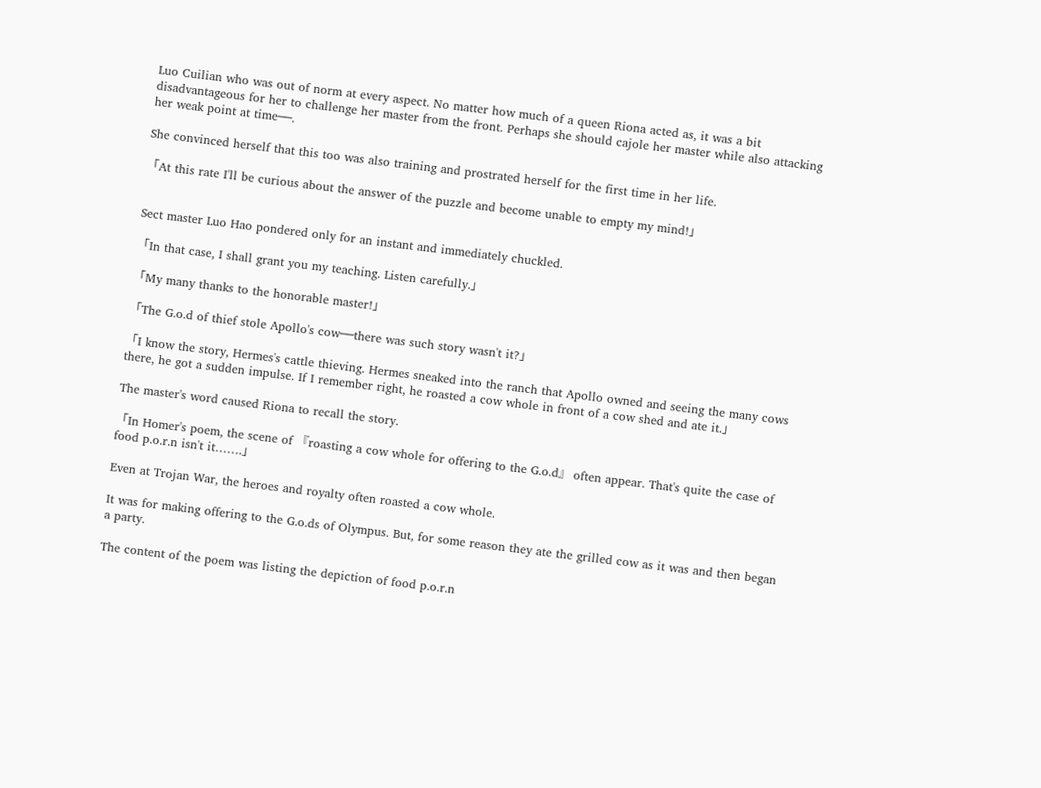Luo Cuilian who was out of norm at every aspect. No matter how much of a queen Riona acted as, it was a bit disadvantageous for her to challenge her master from the front. Perhaps she should cajole her master while also attacking her weak point at time──.

She convinced herself that this too was also training and prostrated herself for the first time in her life.

「At this rate I'll be curious about the answer of the puzzle and become unable to empty my mind!」


Sect master Luo Hao pondered only for an instant and immediately chuckled.

「In that case, I shall grant you my teaching. Listen carefully.」

「My many thanks to the honorable master!」

「The G.o.d of thief stole Apollo's cow──there was such story wasn't it?」

「I know the story, Hermes's cattle thieving. Hermes sneaked into the ranch that Apollo owned and seeing the many cows there, he got a sudden impulse. If I remember right, he roasted a cow whole in front of a cow shed and ate it.」

The master's word caused Riona to recall the story.

「In Homer's poem, the scene of 『roasting a cow whole for offering to the G.o.d』 often appear. That's quite the case of food p.o.r.n isn't it…….」

Even at Trojan War, the heroes and royalty often roasted a cow whole.

It was for making offering to the G.o.ds of Olympus. But, for some reason they ate the grilled cow as it was and then began a party.

The content of the poem was listing the depiction of food p.o.r.n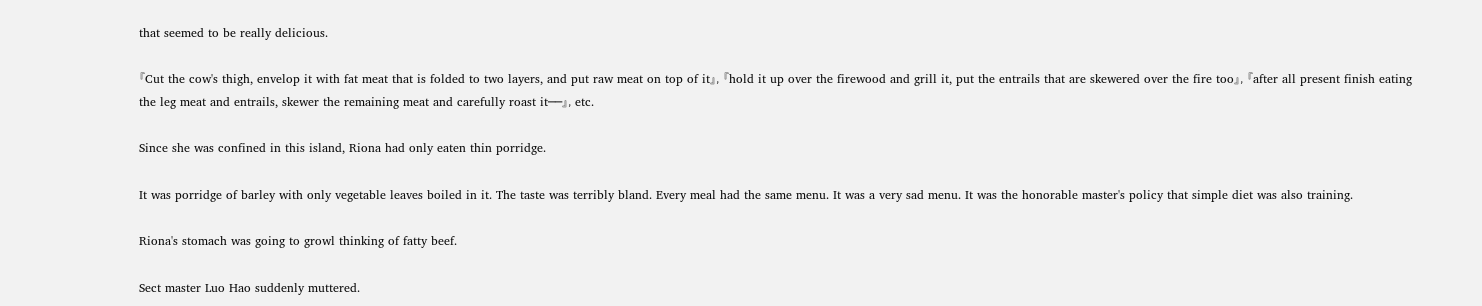that seemed to be really delicious.

『Cut the cow's thigh, envelop it with fat meat that is folded to two layers, and put raw meat on top of it』, 『hold it up over the firewood and grill it, put the entrails that are skewered over the fire too』, 『after all present finish eating the leg meat and entrails, skewer the remaining meat and carefully roast it──』, etc.

Since she was confined in this island, Riona had only eaten thin porridge.

It was porridge of barley with only vegetable leaves boiled in it. The taste was terribly bland. Every meal had the same menu. It was a very sad menu. It was the honorable master's policy that simple diet was also training.

Riona's stomach was going to growl thinking of fatty beef.

Sect master Luo Hao suddenly muttered.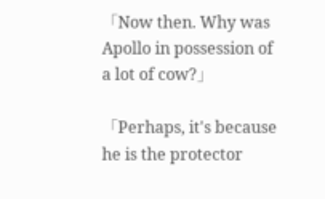「Now then. Why was Apollo in possession of a lot of cow?」

「Perhaps, it's because he is the protector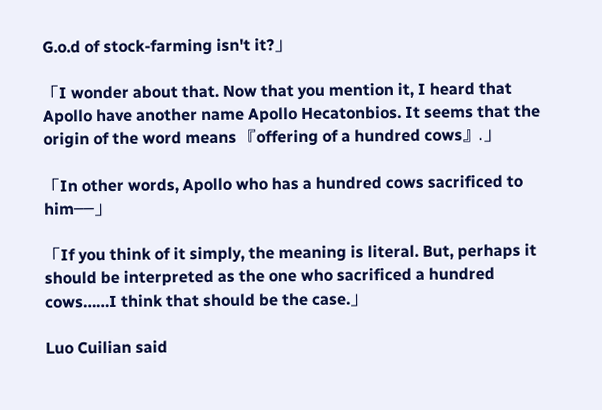G.o.d of stock-farming isn't it?」

「I wonder about that. Now that you mention it, I heard that Apollo have another name Apollo Hecatonbios. It seems that the origin of the word means 『offering of a hundred cows』.」

「In other words, Apollo who has a hundred cows sacrificed to him──」

「If you think of it simply, the meaning is literal. But, perhaps it should be interpreted as the one who sacrificed a hundred cows……I think that should be the case.」

Luo Cuilian said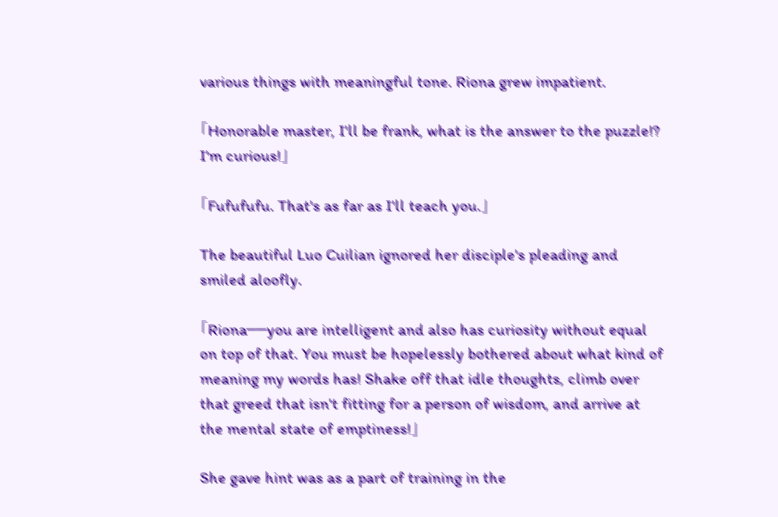various things with meaningful tone. Riona grew impatient.

「Honorable master, I'll be frank, what is the answer to the puzzle!? I'm curious!」

「Fufufufu. That's as far as I'll teach you.」

The beautiful Luo Cuilian ignored her disciple's pleading and smiled aloofly.

「Riona──you are intelligent and also has curiosity without equal on top of that. You must be hopelessly bothered about what kind of meaning my words has! Shake off that idle thoughts, climb over that greed that isn't fitting for a person of wisdom, and arrive at the mental state of emptiness!」

She gave hint was as a part of training in the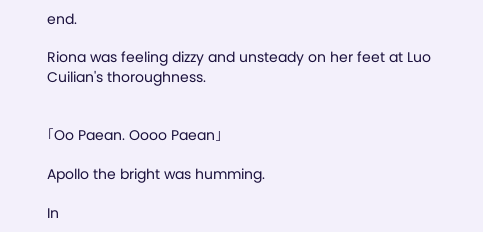end.

Riona was feeling dizzy and unsteady on her feet at Luo Cuilian's thoroughness.


「Oo Paean. Oooo Paean」

Apollo the bright was humming.

In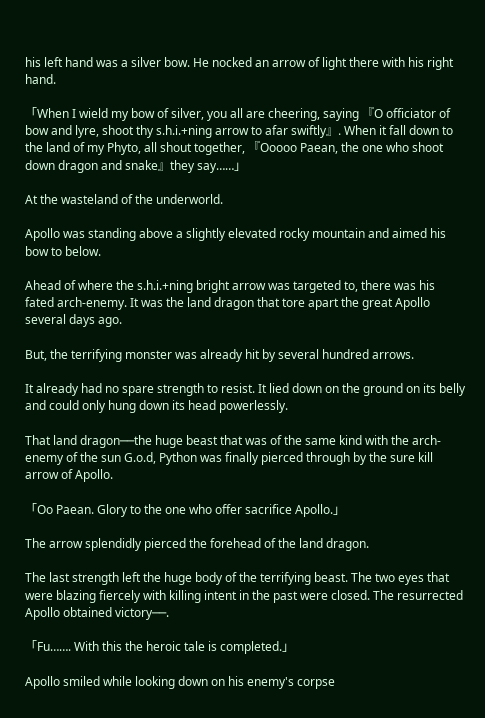his left hand was a silver bow. He nocked an arrow of light there with his right hand.

「When I wield my bow of silver, you all are cheering, saying 『O officiator of bow and lyre, shoot thy s.h.i.+ning arrow to afar swiftly』. When it fall down to the land of my Phyto, all shout together, 『Ooooo Paean, the one who shoot down dragon and snake』they say……」

At the wasteland of the underworld.

Apollo was standing above a slightly elevated rocky mountain and aimed his bow to below.

Ahead of where the s.h.i.+ning bright arrow was targeted to, there was his fated arch-enemy. It was the land dragon that tore apart the great Apollo several days ago.

But, the terrifying monster was already hit by several hundred arrows.

It already had no spare strength to resist. It lied down on the ground on its belly and could only hung down its head powerlessly.

That land dragon──the huge beast that was of the same kind with the arch-enemy of the sun G.o.d, Python was finally pierced through by the sure kill arrow of Apollo.

「Oo Paean. Glory to the one who offer sacrifice Apollo.」

The arrow splendidly pierced the forehead of the land dragon.

The last strength left the huge body of the terrifying beast. The two eyes that were blazing fiercely with killing intent in the past were closed. The resurrected Apollo obtained victory──.

「Fu……. With this the heroic tale is completed.」

Apollo smiled while looking down on his enemy's corpse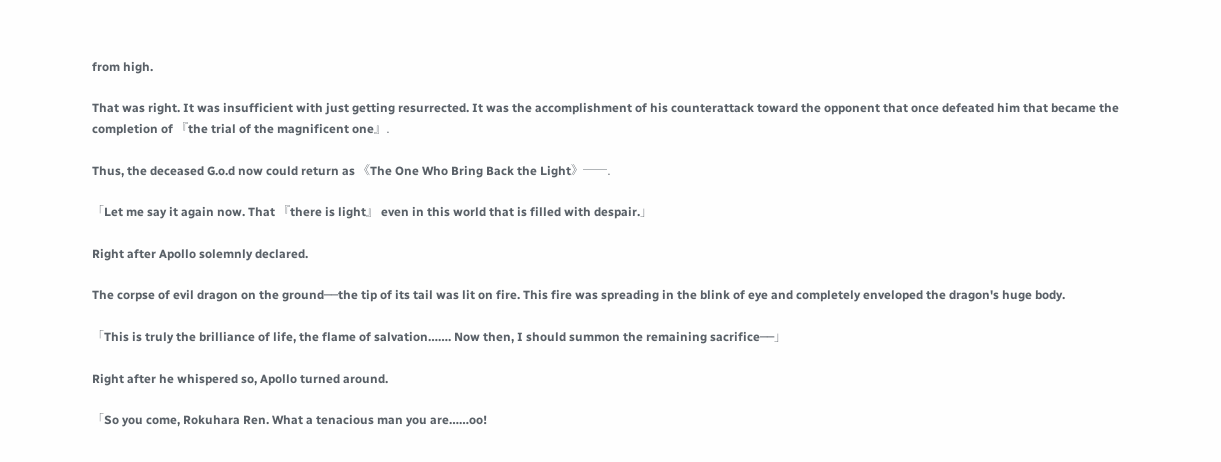from high.

That was right. It was insufficient with just getting resurrected. It was the accomplishment of his counterattack toward the opponent that once defeated him that became the completion of 『the trial of the magnificent one』.

Thus, the deceased G.o.d now could return as 《The One Who Bring Back the Light》──.

「Let me say it again now. That 『there is light』 even in this world that is filled with despair.」

Right after Apollo solemnly declared.

The corpse of evil dragon on the ground──the tip of its tail was lit on fire. This fire was spreading in the blink of eye and completely enveloped the dragon's huge body.

「This is truly the brilliance of life, the flame of salvation……. Now then, I should summon the remaining sacrifice──」

Right after he whispered so, Apollo turned around.

「So you come, Rokuhara Ren. What a tenacious man you are……oo!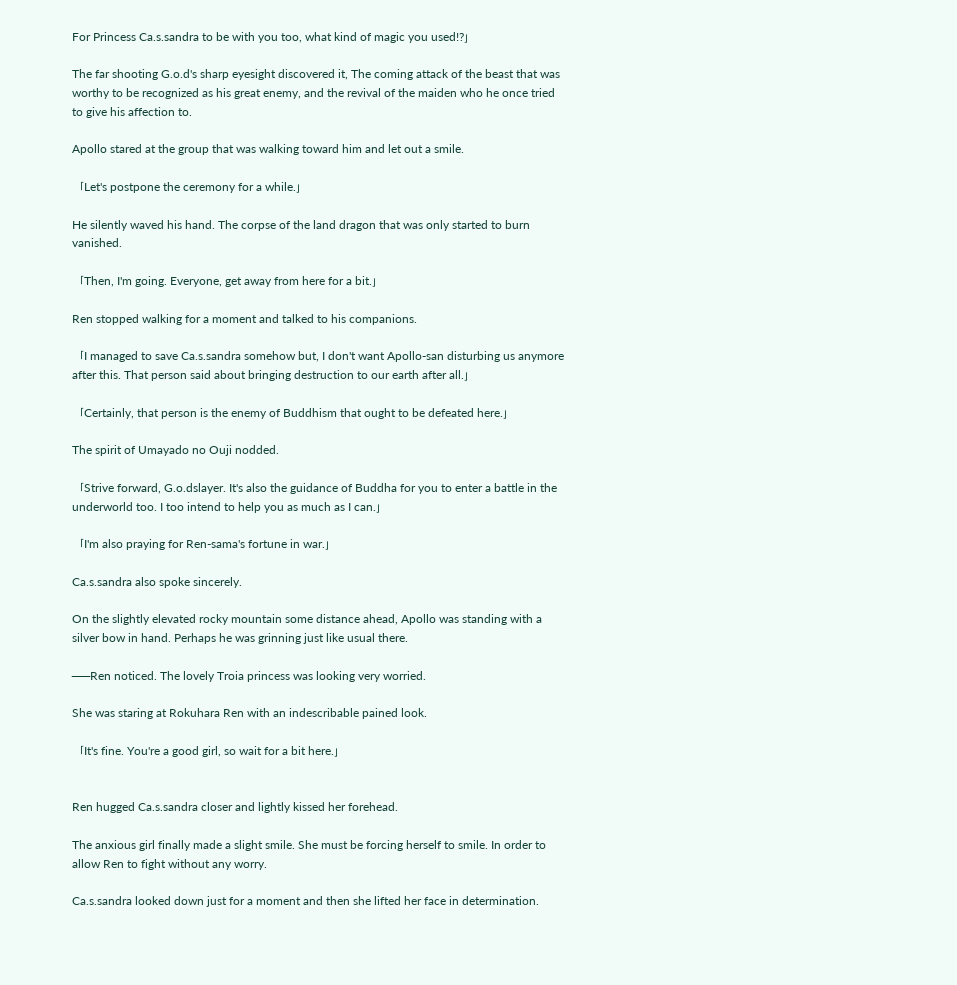For Princess Ca.s.sandra to be with you too, what kind of magic you used!?」

The far shooting G.o.d's sharp eyesight discovered it, The coming attack of the beast that was worthy to be recognized as his great enemy, and the revival of the maiden who he once tried to give his affection to.

Apollo stared at the group that was walking toward him and let out a smile.

「Let's postpone the ceremony for a while.」

He silently waved his hand. The corpse of the land dragon that was only started to burn vanished.

「Then, I'm going. Everyone, get away from here for a bit.」

Ren stopped walking for a moment and talked to his companions.

「I managed to save Ca.s.sandra somehow but, I don't want Apollo-san disturbing us anymore after this. That person said about bringing destruction to our earth after all.」

「Certainly, that person is the enemy of Buddhism that ought to be defeated here.」

The spirit of Umayado no Ouji nodded.

「Strive forward, G.o.dslayer. It's also the guidance of Buddha for you to enter a battle in the underworld too. I too intend to help you as much as I can.」

「I'm also praying for Ren-sama's fortune in war.」

Ca.s.sandra also spoke sincerely.

On the slightly elevated rocky mountain some distance ahead, Apollo was standing with a silver bow in hand. Perhaps he was grinning just like usual there.

──Ren noticed. The lovely Troia princess was looking very worried.

She was staring at Rokuhara Ren with an indescribable pained look.

「It's fine. You're a good girl, so wait for a bit here.」


Ren hugged Ca.s.sandra closer and lightly kissed her forehead.

The anxious girl finally made a slight smile. She must be forcing herself to smile. In order to allow Ren to fight without any worry.

Ca.s.sandra looked down just for a moment and then she lifted her face in determination.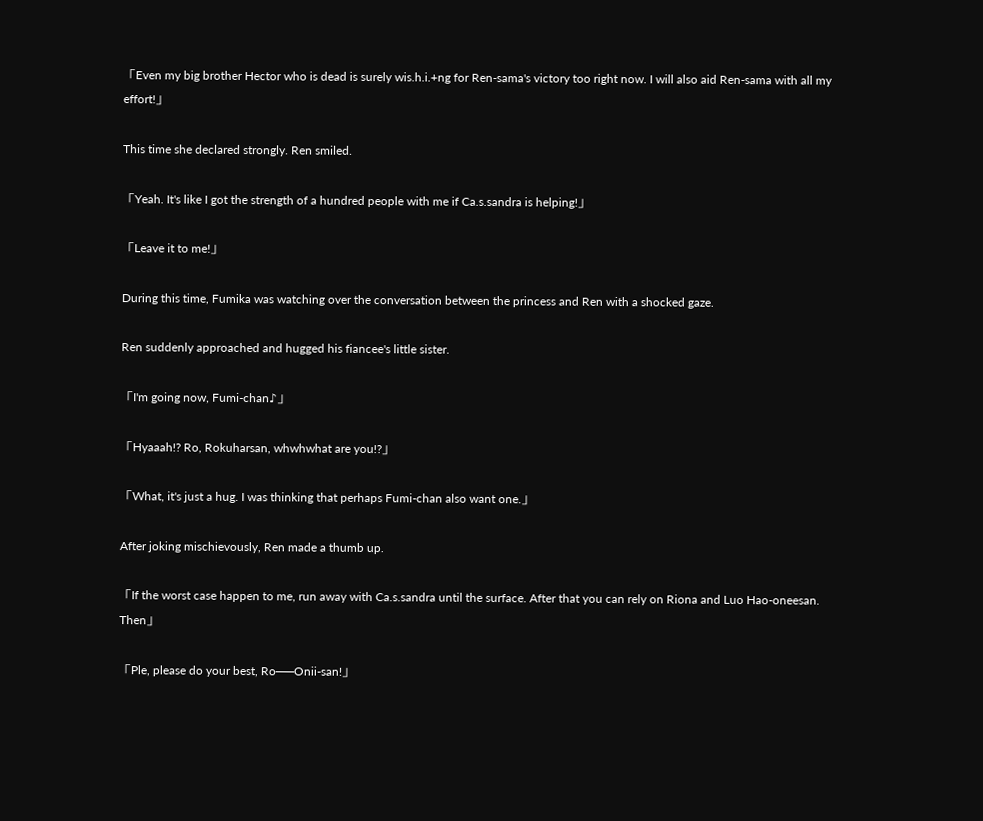「Even my big brother Hector who is dead is surely wis.h.i.+ng for Ren-sama's victory too right now. I will also aid Ren-sama with all my effort!」

This time she declared strongly. Ren smiled.

「Yeah. It's like I got the strength of a hundred people with me if Ca.s.sandra is helping!」

「Leave it to me!」

During this time, Fumika was watching over the conversation between the princess and Ren with a shocked gaze.

Ren suddenly approached and hugged his fiancee's little sister.

「I'm going now, Fumi-chan♪」

「Hyaaah!? Ro, Rokuharsan, whwhwhat are you!?」

「What, it's just a hug. I was thinking that perhaps Fumi-chan also want one.」

After joking mischievously, Ren made a thumb up.

「If the worst case happen to me, run away with Ca.s.sandra until the surface. After that you can rely on Riona and Luo Hao-oneesan. Then」

「Ple, please do your best, Ro──Onii-san!」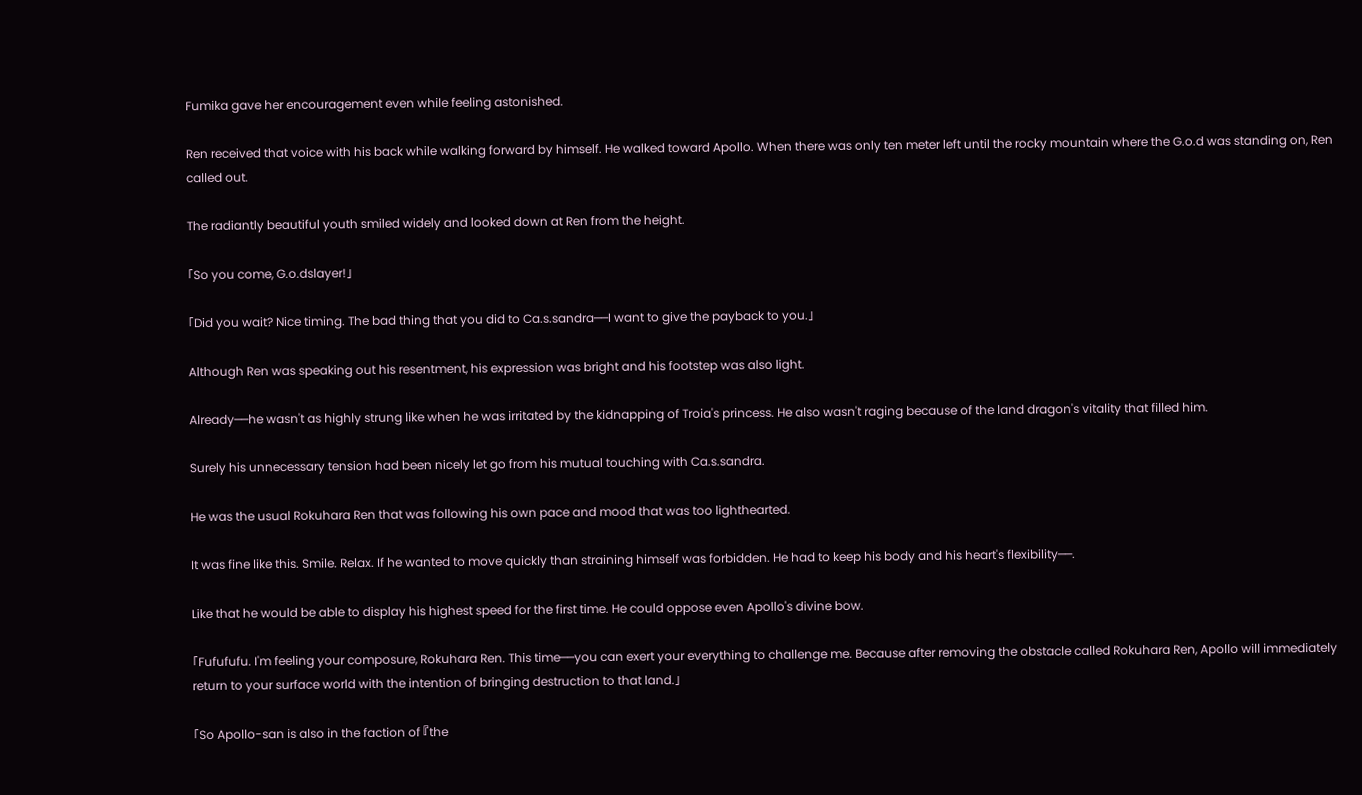Fumika gave her encouragement even while feeling astonished.

Ren received that voice with his back while walking forward by himself. He walked toward Apollo. When there was only ten meter left until the rocky mountain where the G.o.d was standing on, Ren called out.

The radiantly beautiful youth smiled widely and looked down at Ren from the height.

「So you come, G.o.dslayer!」

「Did you wait? Nice timing. The bad thing that you did to Ca.s.sandra──I want to give the payback to you.」

Although Ren was speaking out his resentment, his expression was bright and his footstep was also light.

Already──he wasn't as highly strung like when he was irritated by the kidnapping of Troia's princess. He also wasn't raging because of the land dragon's vitality that filled him.

Surely his unnecessary tension had been nicely let go from his mutual touching with Ca.s.sandra.

He was the usual Rokuhara Ren that was following his own pace and mood that was too lighthearted.

It was fine like this. Smile. Relax. If he wanted to move quickly than straining himself was forbidden. He had to keep his body and his heart's flexibility──.

Like that he would be able to display his highest speed for the first time. He could oppose even Apollo's divine bow.

「Fufufufu. I'm feeling your composure, Rokuhara Ren. This time──you can exert your everything to challenge me. Because after removing the obstacle called Rokuhara Ren, Apollo will immediately return to your surface world with the intention of bringing destruction to that land.」

「So Apollo-san is also in the faction of 『the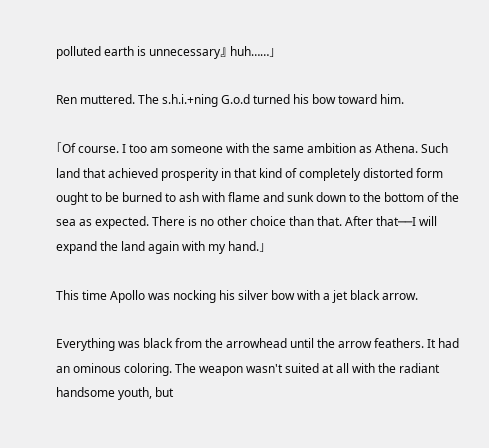polluted earth is unnecessary』 huh……」

Ren muttered. The s.h.i.+ning G.o.d turned his bow toward him.

「Of course. I too am someone with the same ambition as Athena. Such land that achieved prosperity in that kind of completely distorted form ought to be burned to ash with flame and sunk down to the bottom of the sea as expected. There is no other choice than that. After that──I will expand the land again with my hand.」

This time Apollo was nocking his silver bow with a jet black arrow.

Everything was black from the arrowhead until the arrow feathers. It had an ominous coloring. The weapon wasn't suited at all with the radiant handsome youth, but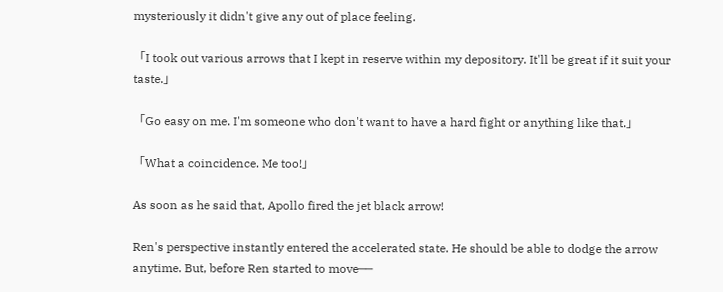mysteriously it didn't give any out of place feeling.

「I took out various arrows that I kept in reserve within my depository. It'll be great if it suit your taste.」

「Go easy on me. I'm someone who don't want to have a hard fight or anything like that.」

「What a coincidence. Me too!」

As soon as he said that, Apollo fired the jet black arrow!

Ren's perspective instantly entered the accelerated state. He should be able to dodge the arrow anytime. But, before Ren started to move──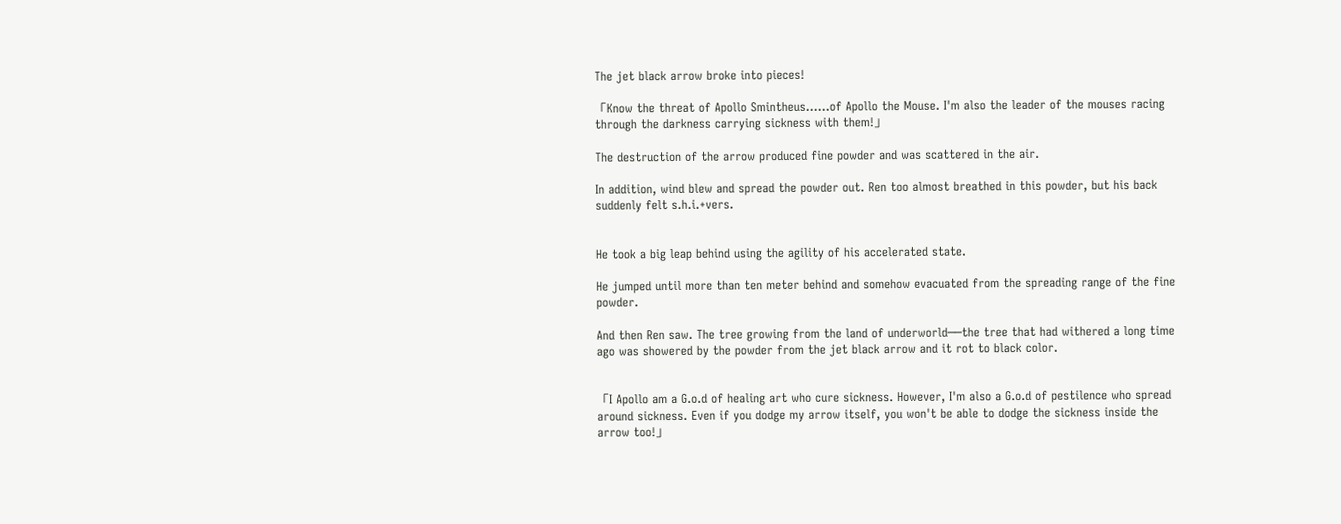The jet black arrow broke into pieces!

「Know the threat of Apollo Smintheus……of Apollo the Mouse. I'm also the leader of the mouses racing through the darkness carrying sickness with them!」

The destruction of the arrow produced fine powder and was scattered in the air.

In addition, wind blew and spread the powder out. Ren too almost breathed in this powder, but his back suddenly felt s.h.i.+vers.


He took a big leap behind using the agility of his accelerated state.

He jumped until more than ten meter behind and somehow evacuated from the spreading range of the fine powder.

And then Ren saw. The tree growing from the land of underworld──the tree that had withered a long time ago was showered by the powder from the jet black arrow and it rot to black color.


「I Apollo am a G.o.d of healing art who cure sickness. However, I'm also a G.o.d of pestilence who spread around sickness. Even if you dodge my arrow itself, you won't be able to dodge the sickness inside the arrow too!」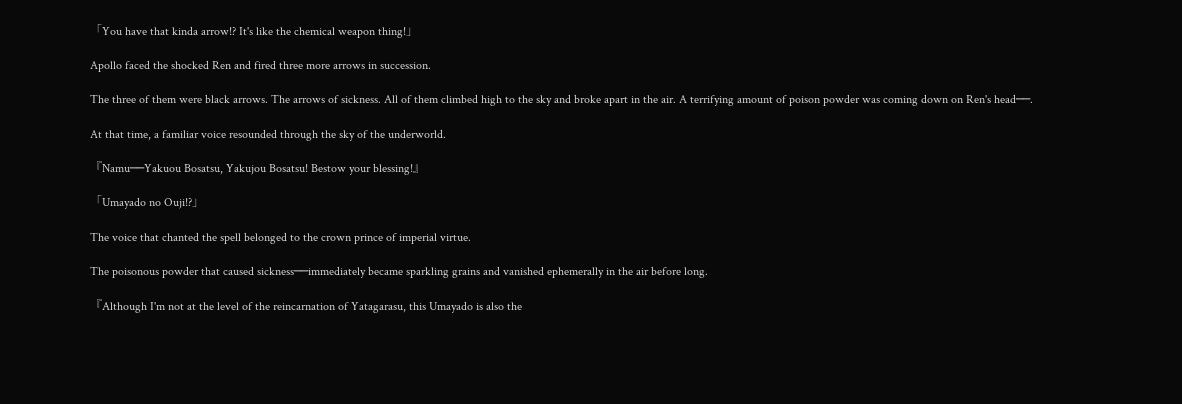「You have that kinda arrow!? It's like the chemical weapon thing!」

Apollo faced the shocked Ren and fired three more arrows in succession.

The three of them were black arrows. The arrows of sickness. All of them climbed high to the sky and broke apart in the air. A terrifying amount of poison powder was coming down on Ren's head──.

At that time, a familiar voice resounded through the sky of the underworld.

『Namu──Yakuou Bosatsu, Yakujou Bosatsu! Bestow your blessing!』

「Umayado no Ouji!?」

The voice that chanted the spell belonged to the crown prince of imperial virtue.

The poisonous powder that caused sickness──immediately became sparkling grains and vanished ephemerally in the air before long.

『Although I'm not at the level of the reincarnation of Yatagarasu, this Umayado is also the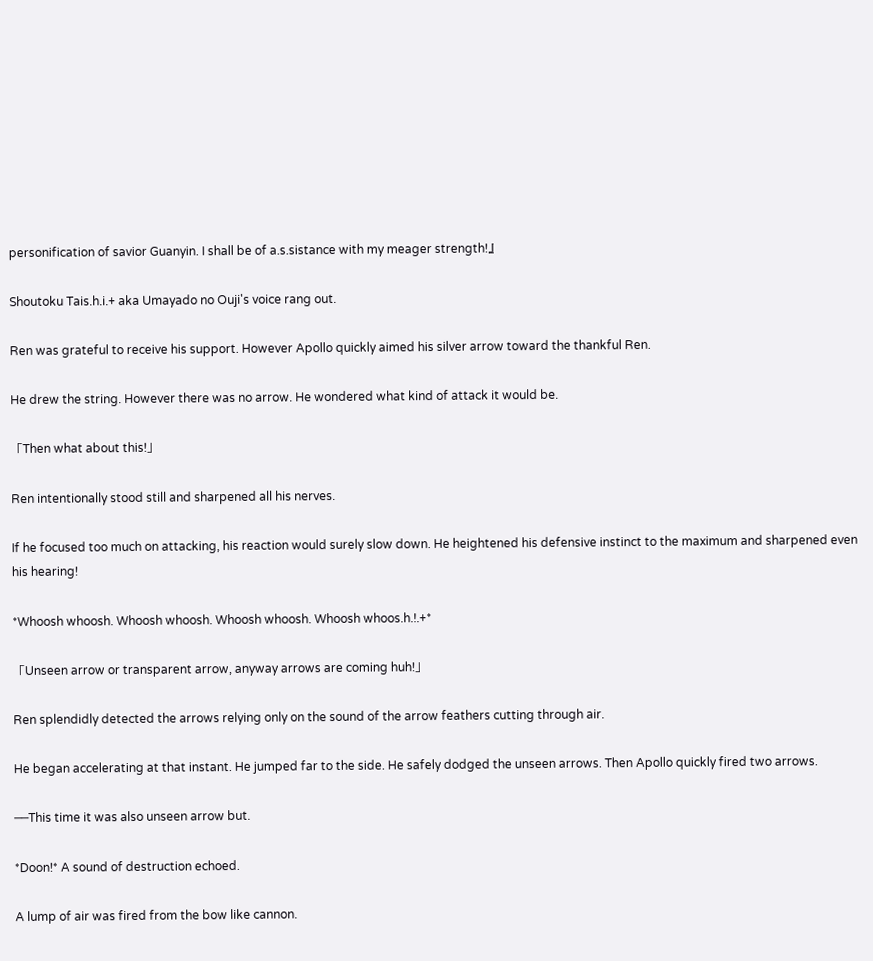personification of savior Guanyin. I shall be of a.s.sistance with my meager strength!』

Shoutoku Tais.h.i.+ aka Umayado no Ouji's voice rang out.

Ren was grateful to receive his support. However Apollo quickly aimed his silver arrow toward the thankful Ren.

He drew the string. However there was no arrow. He wondered what kind of attack it would be.

「Then what about this!」

Ren intentionally stood still and sharpened all his nerves.

If he focused too much on attacking, his reaction would surely slow down. He heightened his defensive instinct to the maximum and sharpened even his hearing!

*Whoosh whoosh. Whoosh whoosh. Whoosh whoosh. Whoosh whoos.h.!.+*

「Unseen arrow or transparent arrow, anyway arrows are coming huh!」

Ren splendidly detected the arrows relying only on the sound of the arrow feathers cutting through air.

He began accelerating at that instant. He jumped far to the side. He safely dodged the unseen arrows. Then Apollo quickly fired two arrows.

──This time it was also unseen arrow but.

*Doon!* A sound of destruction echoed.

A lump of air was fired from the bow like cannon.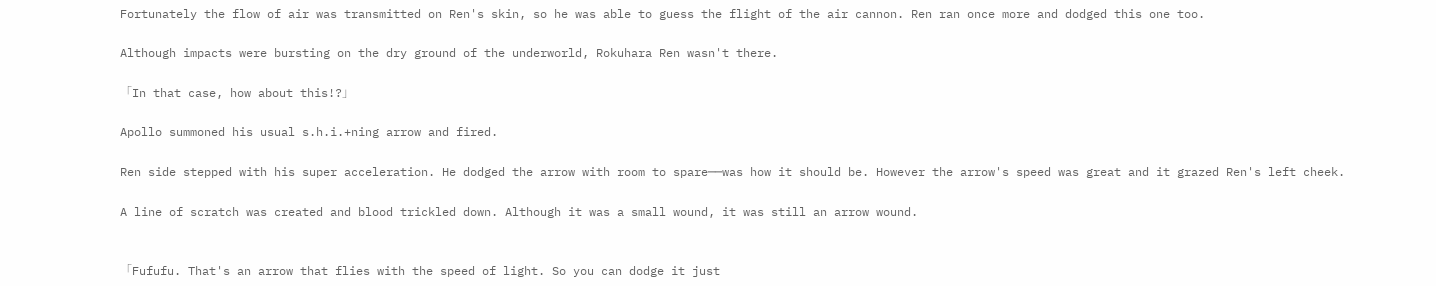Fortunately the flow of air was transmitted on Ren's skin, so he was able to guess the flight of the air cannon. Ren ran once more and dodged this one too.

Although impacts were bursting on the dry ground of the underworld, Rokuhara Ren wasn't there.

「In that case, how about this!?」

Apollo summoned his usual s.h.i.+ning arrow and fired.

Ren side stepped with his super acceleration. He dodged the arrow with room to spare──was how it should be. However the arrow's speed was great and it grazed Ren's left cheek.

A line of scratch was created and blood trickled down. Although it was a small wound, it was still an arrow wound.


「Fufufu. That's an arrow that flies with the speed of light. So you can dodge it just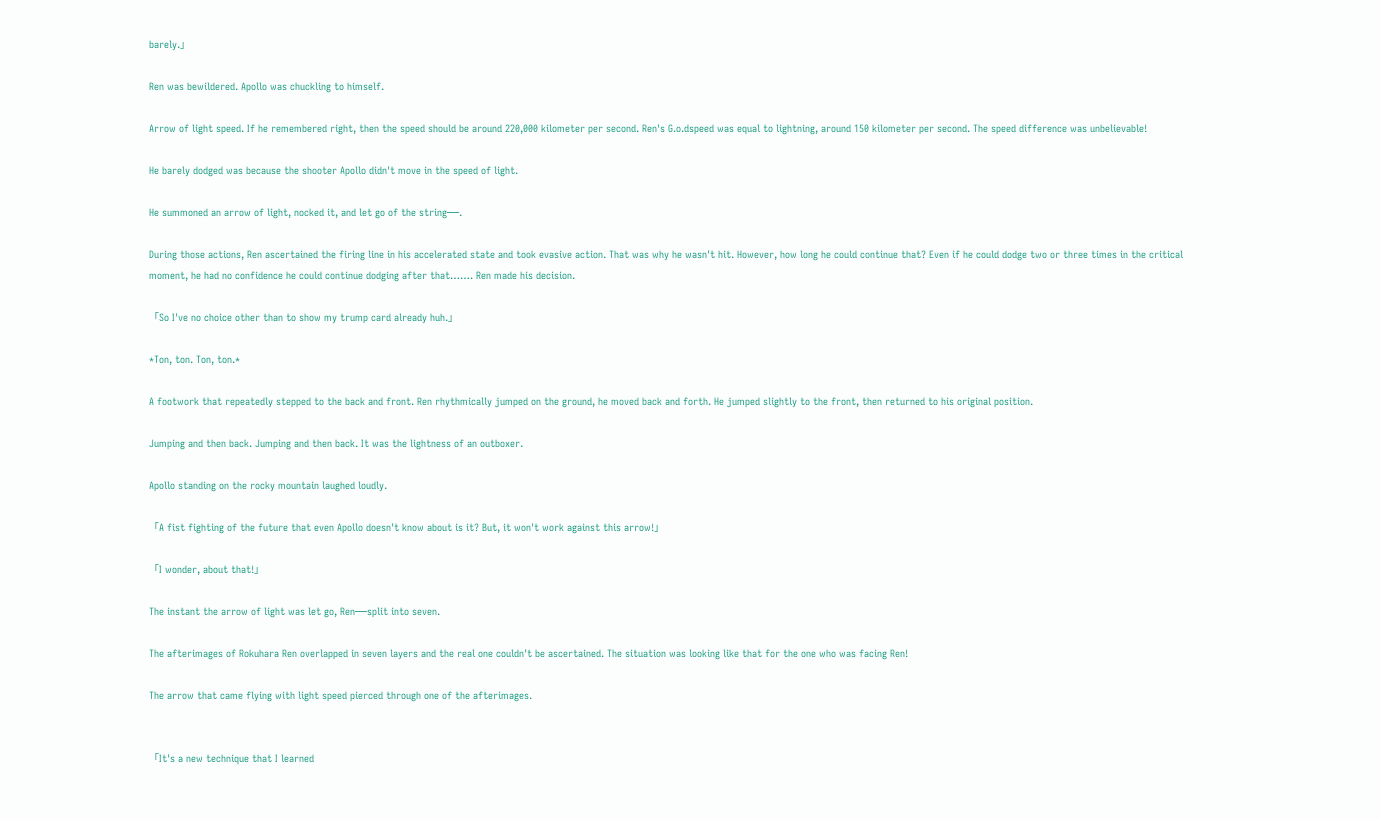barely.」

Ren was bewildered. Apollo was chuckling to himself.

Arrow of light speed. If he remembered right, then the speed should be around 220,000 kilometer per second. Ren's G.o.dspeed was equal to lightning, around 150 kilometer per second. The speed difference was unbelievable!

He barely dodged was because the shooter Apollo didn't move in the speed of light.

He summoned an arrow of light, nocked it, and let go of the string──.

During those actions, Ren ascertained the firing line in his accelerated state and took evasive action. That was why he wasn't hit. However, how long he could continue that? Even if he could dodge two or three times in the critical moment, he had no confidence he could continue dodging after that……. Ren made his decision.

「So I've no choice other than to show my trump card already huh.」

*Ton, ton. Ton, ton.*

A footwork that repeatedly stepped to the back and front. Ren rhythmically jumped on the ground, he moved back and forth. He jumped slightly to the front, then returned to his original position.

Jumping and then back. Jumping and then back. It was the lightness of an outboxer.

Apollo standing on the rocky mountain laughed loudly.

「A fist fighting of the future that even Apollo doesn't know about is it? But, it won't work against this arrow!」

「I wonder, about that!」

The instant the arrow of light was let go, Ren──split into seven.

The afterimages of Rokuhara Ren overlapped in seven layers and the real one couldn't be ascertained. The situation was looking like that for the one who was facing Ren!

The arrow that came flying with light speed pierced through one of the afterimages.


「It's a new technique that I learned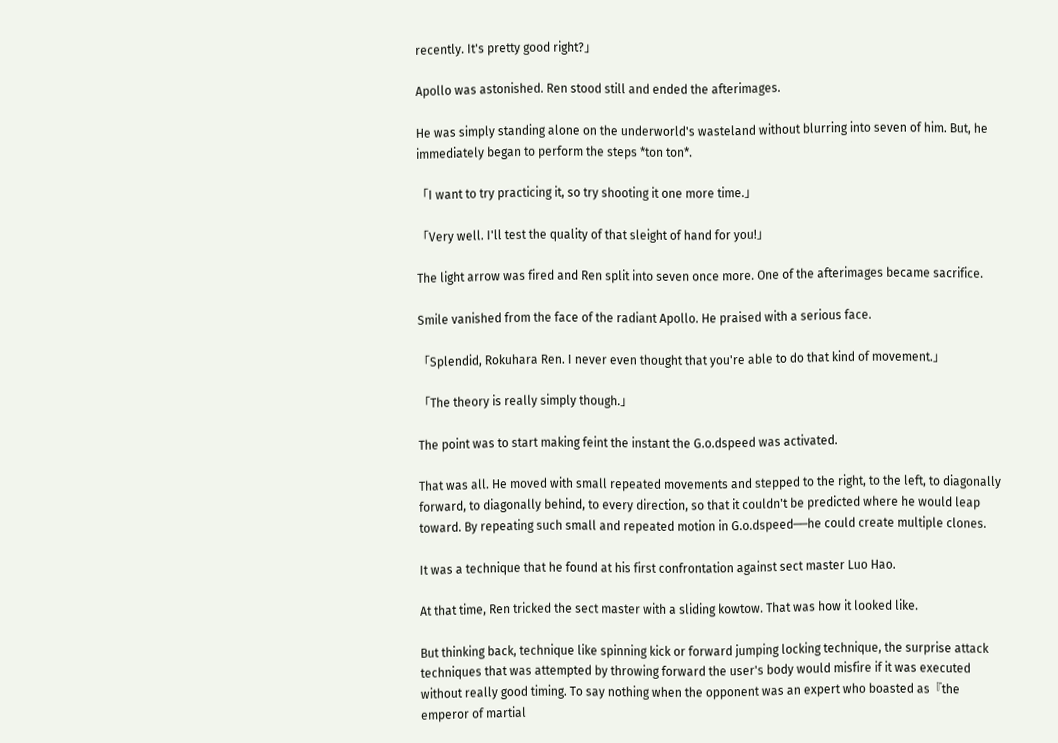recently. It's pretty good right?」

Apollo was astonished. Ren stood still and ended the afterimages.

He was simply standing alone on the underworld's wasteland without blurring into seven of him. But, he immediately began to perform the steps *ton ton*.

「I want to try practicing it, so try shooting it one more time.」

「Very well. I'll test the quality of that sleight of hand for you!」

The light arrow was fired and Ren split into seven once more. One of the afterimages became sacrifice.

Smile vanished from the face of the radiant Apollo. He praised with a serious face.

「Splendid, Rokuhara Ren. I never even thought that you're able to do that kind of movement.」

「The theory is really simply though.」

The point was to start making feint the instant the G.o.dspeed was activated.

That was all. He moved with small repeated movements and stepped to the right, to the left, to diagonally forward, to diagonally behind, to every direction, so that it couldn't be predicted where he would leap toward. By repeating such small and repeated motion in G.o.dspeed──he could create multiple clones.

It was a technique that he found at his first confrontation against sect master Luo Hao.

At that time, Ren tricked the sect master with a sliding kowtow. That was how it looked like.

But thinking back, technique like spinning kick or forward jumping locking technique, the surprise attack techniques that was attempted by throwing forward the user's body would misfire if it was executed without really good timing. To say nothing when the opponent was an expert who boasted as『the emperor of martial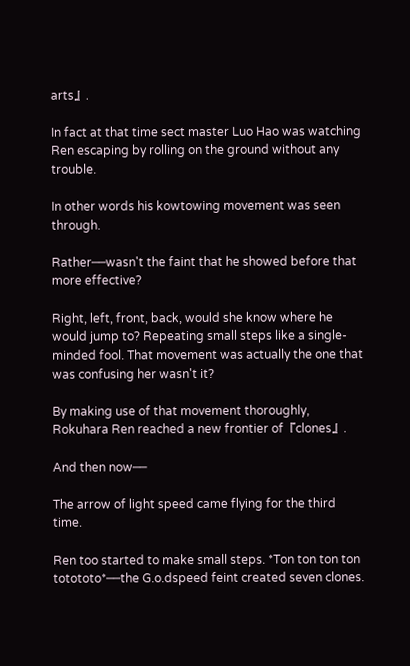arts』.

In fact at that time sect master Luo Hao was watching Ren escaping by rolling on the ground without any trouble.

In other words his kowtowing movement was seen through.

Rather──wasn't the faint that he showed before that more effective?

Right, left, front, back, would she know where he would jump to? Repeating small steps like a single-minded fool. That movement was actually the one that was confusing her wasn't it?

By making use of that movement thoroughly, Rokuhara Ren reached a new frontier of『clones』.

And then now──

The arrow of light speed came flying for the third time.

Ren too started to make small steps. *Ton ton ton ton totototo*──the G.o.dspeed feint created seven clones.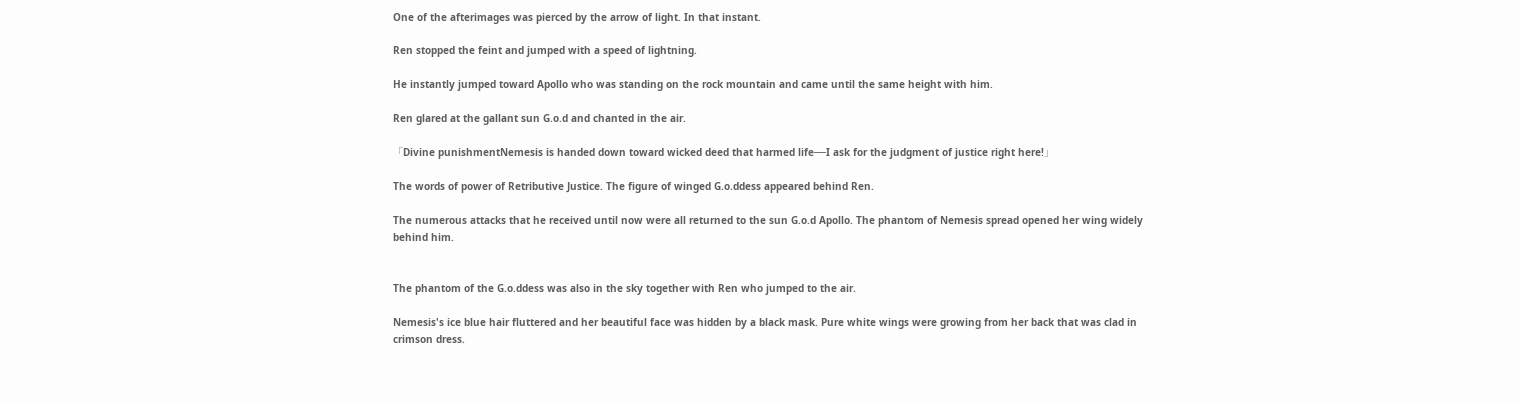One of the afterimages was pierced by the arrow of light. In that instant.

Ren stopped the feint and jumped with a speed of lightning.

He instantly jumped toward Apollo who was standing on the rock mountain and came until the same height with him.

Ren glared at the gallant sun G.o.d and chanted in the air.

「Divine punishmentNemesis is handed down toward wicked deed that harmed life──I ask for the judgment of justice right here!」

The words of power of Retributive Justice. The figure of winged G.o.ddess appeared behind Ren.

The numerous attacks that he received until now were all returned to the sun G.o.d Apollo. The phantom of Nemesis spread opened her wing widely behind him.


The phantom of the G.o.ddess was also in the sky together with Ren who jumped to the air.

Nemesis's ice blue hair fluttered and her beautiful face was hidden by a black mask. Pure white wings were growing from her back that was clad in crimson dress.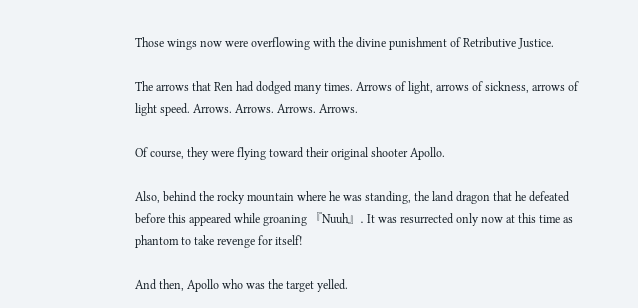Those wings now were overflowing with the divine punishment of Retributive Justice.

The arrows that Ren had dodged many times. Arrows of light, arrows of sickness, arrows of light speed. Arrows. Arrows. Arrows. Arrows.

Of course, they were flying toward their original shooter Apollo.

Also, behind the rocky mountain where he was standing, the land dragon that he defeated before this appeared while groaning 『Nuuh』. It was resurrected only now at this time as phantom to take revenge for itself!

And then, Apollo who was the target yelled.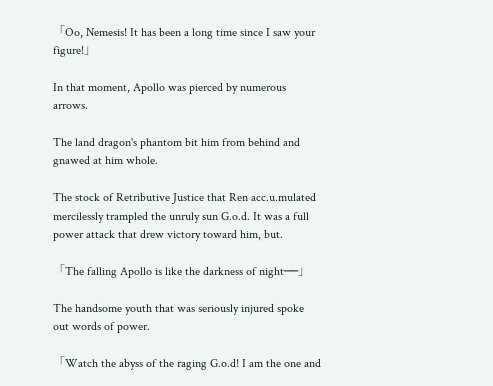「Oo, Nemesis! It has been a long time since I saw your figure!」

In that moment, Apollo was pierced by numerous arrows.

The land dragon's phantom bit him from behind and gnawed at him whole.

The stock of Retributive Justice that Ren acc.u.mulated mercilessly trampled the unruly sun G.o.d. It was a full power attack that drew victory toward him, but.

「The falling Apollo is like the darkness of night──」

The handsome youth that was seriously injured spoke out words of power.

「Watch the abyss of the raging G.o.d! I am the one and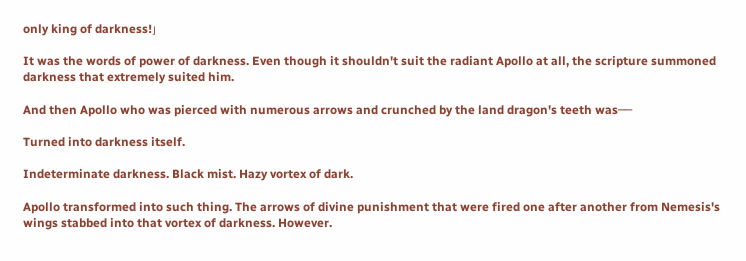only king of darkness!」

It was the words of power of darkness. Even though it shouldn't suit the radiant Apollo at all, the scripture summoned darkness that extremely suited him.

And then Apollo who was pierced with numerous arrows and crunched by the land dragon's teeth was──

Turned into darkness itself.

Indeterminate darkness. Black mist. Hazy vortex of dark.

Apollo transformed into such thing. The arrows of divine punishment that were fired one after another from Nemesis's wings stabbed into that vortex of darkness. However.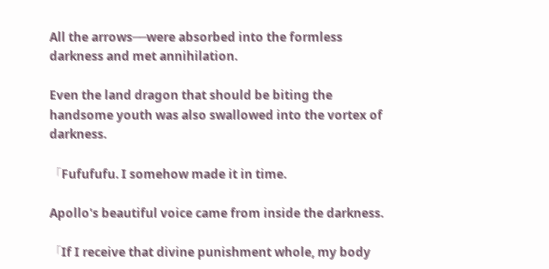All the arrows──were absorbed into the formless darkness and met annihilation.

Even the land dragon that should be biting the handsome youth was also swallowed into the vortex of darkness.

「Fufufufu. I somehow made it in time.

Apollo's beautiful voice came from inside the darkness.

「If I receive that divine punishment whole, my body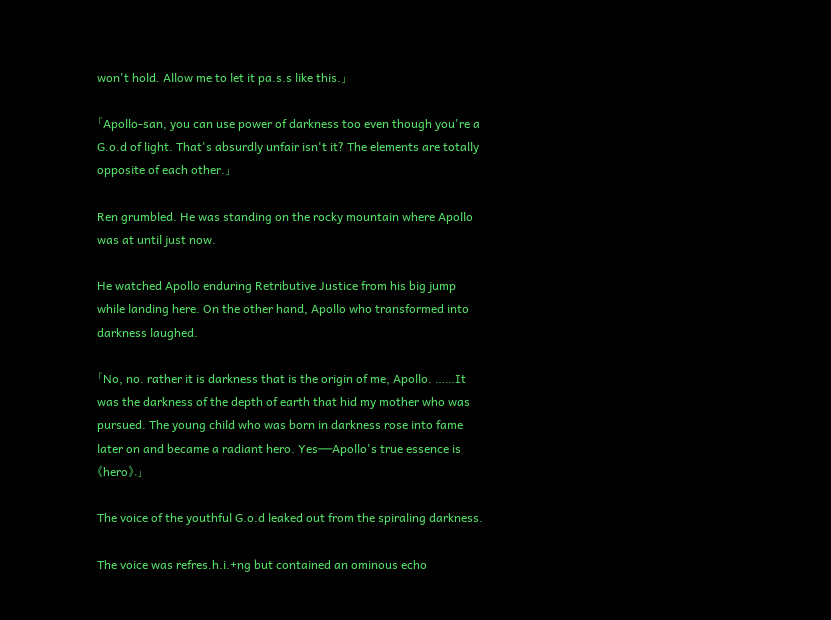won't hold. Allow me to let it pa.s.s like this.」

「Apollo-san, you can use power of darkness too even though you're a G.o.d of light. That's absurdly unfair isn't it? The elements are totally opposite of each other.」

Ren grumbled. He was standing on the rocky mountain where Apollo was at until just now.

He watched Apollo enduring Retributive Justice from his big jump while landing here. On the other hand, Apollo who transformed into darkness laughed.

「No, no. rather it is darkness that is the origin of me, Apollo. ……It was the darkness of the depth of earth that hid my mother who was pursued. The young child who was born in darkness rose into fame later on and became a radiant hero. Yes──Apollo's true essence is 《hero》.」

The voice of the youthful G.o.d leaked out from the spiraling darkness.

The voice was refres.h.i.+ng but contained an ominous echo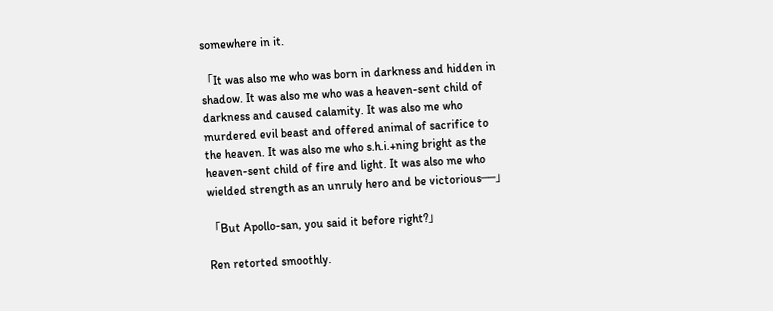somewhere in it.

「It was also me who was born in darkness and hidden in shadow. It was also me who was a heaven-sent child of darkness and caused calamity. It was also me who murdered evil beast and offered animal of sacrifice to the heaven. It was also me who s.h.i.+ning bright as the heaven-sent child of fire and light. It was also me who wielded strength as an unruly hero and be victorious──」

「But Apollo-san, you said it before right?」

Ren retorted smoothly.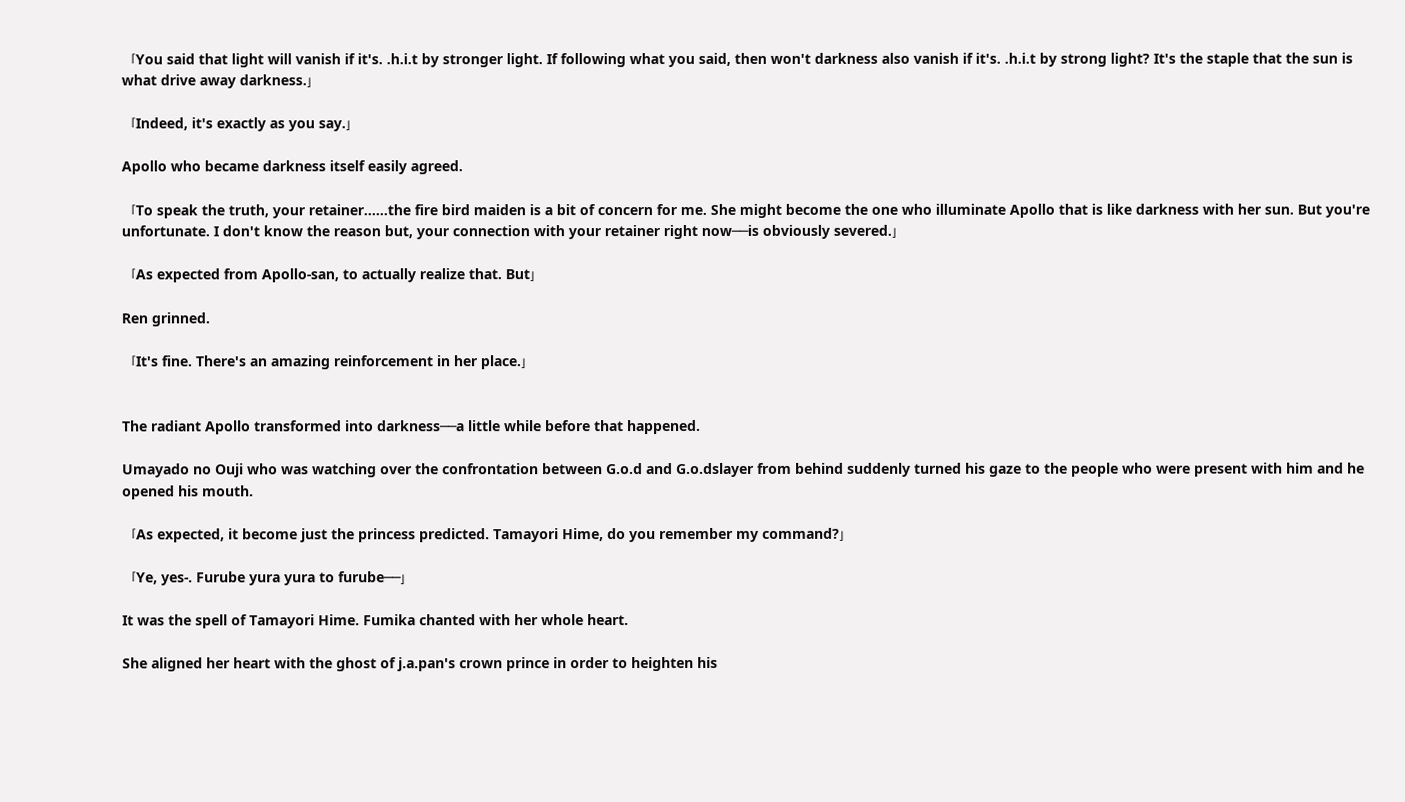「You said that light will vanish if it's. .h.i.t by stronger light. If following what you said, then won't darkness also vanish if it's. .h.i.t by strong light? It's the staple that the sun is what drive away darkness.」

「Indeed, it's exactly as you say.」

Apollo who became darkness itself easily agreed.

「To speak the truth, your retainer……the fire bird maiden is a bit of concern for me. She might become the one who illuminate Apollo that is like darkness with her sun. But you're unfortunate. I don't know the reason but, your connection with your retainer right now──is obviously severed.」

「As expected from Apollo-san, to actually realize that. But」

Ren grinned.

「It's fine. There's an amazing reinforcement in her place.」


The radiant Apollo transformed into darkness──a little while before that happened.

Umayado no Ouji who was watching over the confrontation between G.o.d and G.o.dslayer from behind suddenly turned his gaze to the people who were present with him and he opened his mouth.

「As expected, it become just the princess predicted. Tamayori Hime, do you remember my command?」

「Ye, yes-. Furube yura yura to furube──」

It was the spell of Tamayori Hime. Fumika chanted with her whole heart.

She aligned her heart with the ghost of j.a.pan's crown prince in order to heighten his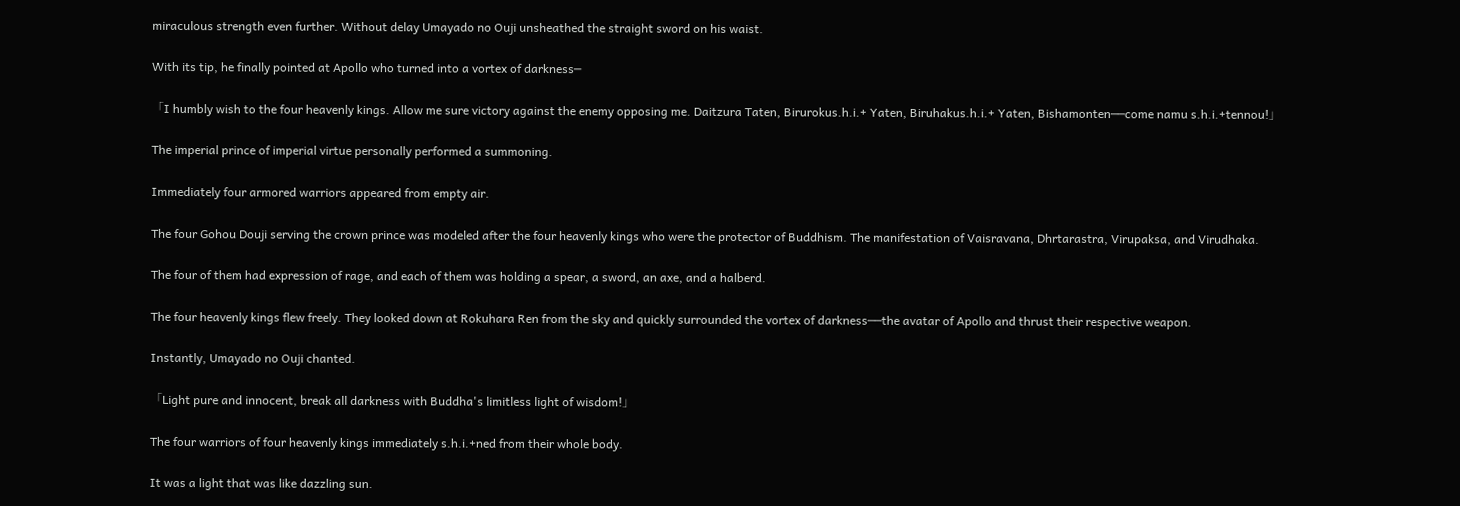miraculous strength even further. Without delay Umayado no Ouji unsheathed the straight sword on his waist.

With its tip, he finally pointed at Apollo who turned into a vortex of darkness─

「I humbly wish to the four heavenly kings. Allow me sure victory against the enemy opposing me. Daitzura Taten, Birurokus.h.i.+ Yaten, Biruhakus.h.i.+ Yaten, Bishamonten──come namu s.h.i.+tennou!」

The imperial prince of imperial virtue personally performed a summoning.

Immediately four armored warriors appeared from empty air.

The four Gohou Douji serving the crown prince was modeled after the four heavenly kings who were the protector of Buddhism. The manifestation of Vaisravana, Dhrtarastra, Virupaksa, and Virudhaka.

The four of them had expression of rage, and each of them was holding a spear, a sword, an axe, and a halberd.

The four heavenly kings flew freely. They looked down at Rokuhara Ren from the sky and quickly surrounded the vortex of darkness──the avatar of Apollo and thrust their respective weapon.

Instantly, Umayado no Ouji chanted.

「Light pure and innocent, break all darkness with Buddha's limitless light of wisdom!」

The four warriors of four heavenly kings immediately s.h.i.+ned from their whole body.

It was a light that was like dazzling sun.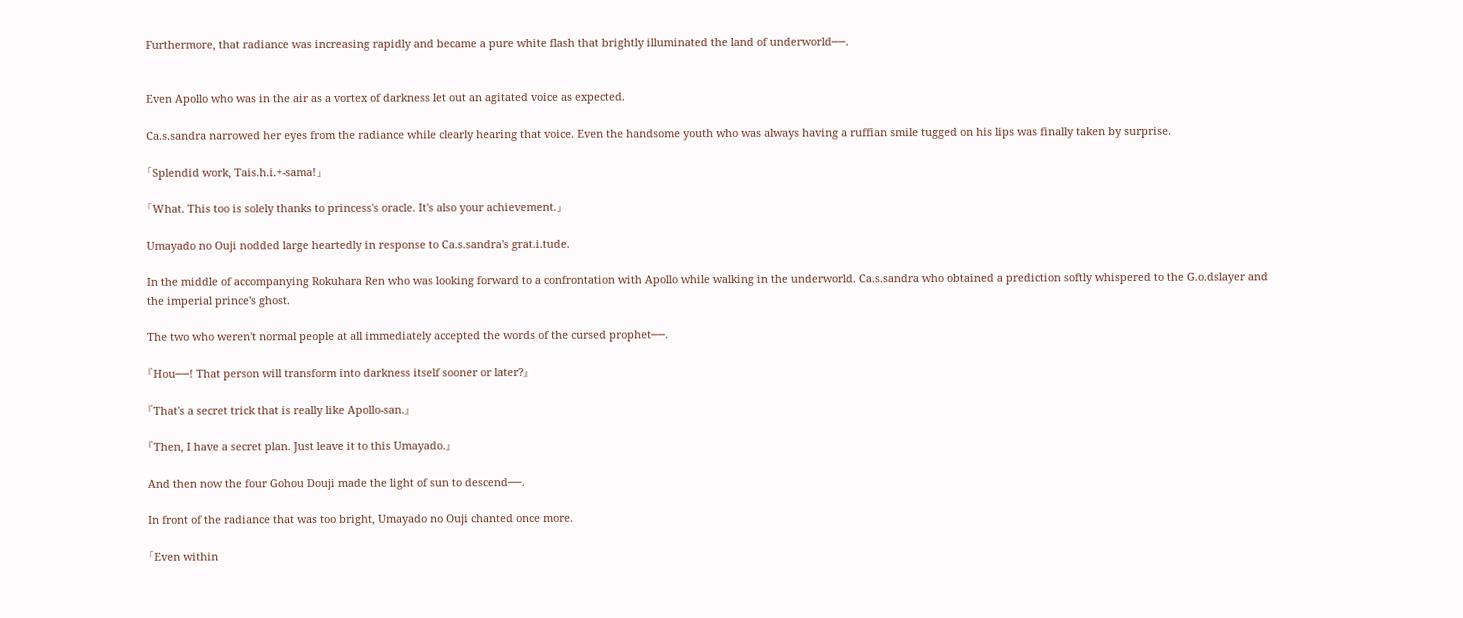Furthermore, that radiance was increasing rapidly and became a pure white flash that brightly illuminated the land of underworld──.


Even Apollo who was in the air as a vortex of darkness let out an agitated voice as expected.

Ca.s.sandra narrowed her eyes from the radiance while clearly hearing that voice. Even the handsome youth who was always having a ruffian smile tugged on his lips was finally taken by surprise.

「Splendid work, Tais.h.i.+-sama!」

「What. This too is solely thanks to princess's oracle. It's also your achievement.」

Umayado no Ouji nodded large heartedly in response to Ca.s.sandra's grat.i.tude.

In the middle of accompanying Rokuhara Ren who was looking forward to a confrontation with Apollo while walking in the underworld. Ca.s.sandra who obtained a prediction softly whispered to the G.o.dslayer and the imperial prince's ghost.

The two who weren't normal people at all immediately accepted the words of the cursed prophet──.

『Hou──! That person will transform into darkness itself sooner or later?』

『That's a secret trick that is really like Apollo-san.』

『Then, I have a secret plan. Just leave it to this Umayado.』

And then now the four Gohou Douji made the light of sun to descend──.

In front of the radiance that was too bright, Umayado no Ouji chanted once more.

「Even within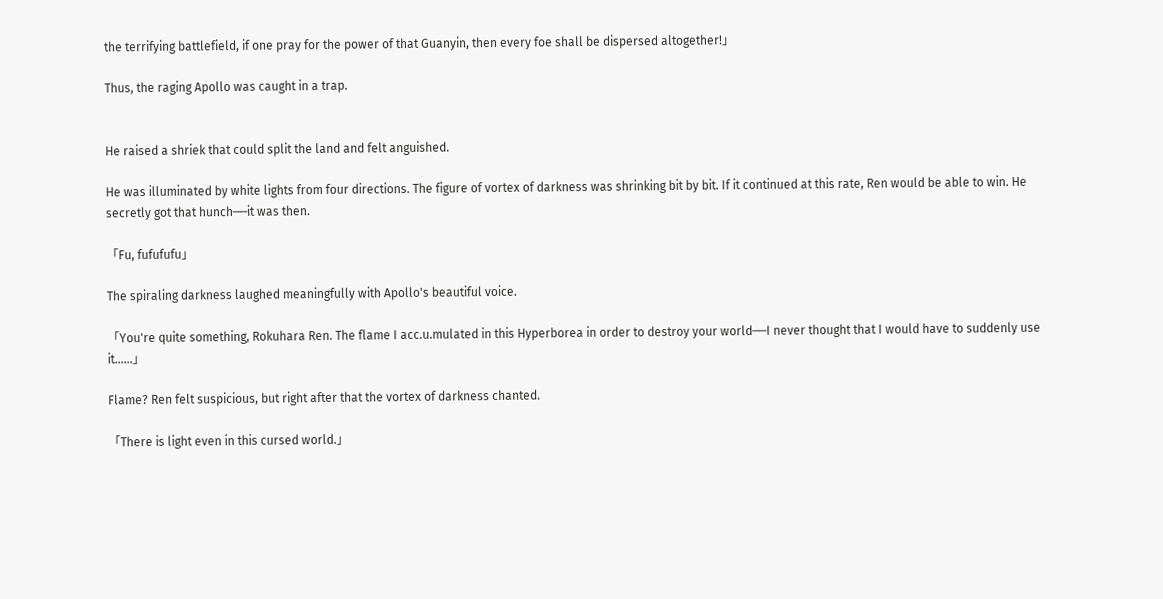the terrifying battlefield, if one pray for the power of that Guanyin, then every foe shall be dispersed altogether!」

Thus, the raging Apollo was caught in a trap.


He raised a shriek that could split the land and felt anguished.

He was illuminated by white lights from four directions. The figure of vortex of darkness was shrinking bit by bit. If it continued at this rate, Ren would be able to win. He secretly got that hunch──it was then.

「Fu, fufufufu」

The spiraling darkness laughed meaningfully with Apollo's beautiful voice.

「You're quite something, Rokuhara Ren. The flame I acc.u.mulated in this Hyperborea in order to destroy your world──I never thought that I would have to suddenly use it……」

Flame? Ren felt suspicious, but right after that the vortex of darkness chanted.

「There is light even in this cursed world.」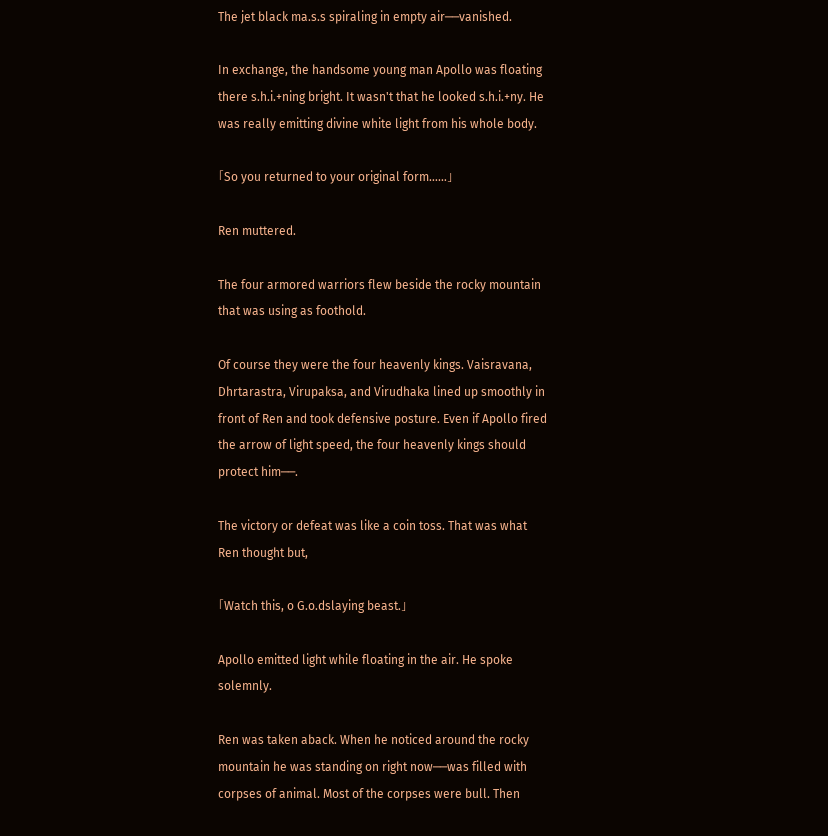The jet black ma.s.s spiraling in empty air──vanished.

In exchange, the handsome young man Apollo was floating there s.h.i.+ning bright. It wasn't that he looked s.h.i.+ny. He was really emitting divine white light from his whole body.

「So you returned to your original form……」

Ren muttered.

The four armored warriors flew beside the rocky mountain that was using as foothold.

Of course they were the four heavenly kings. Vaisravana, Dhrtarastra, Virupaksa, and Virudhaka lined up smoothly in front of Ren and took defensive posture. Even if Apollo fired the arrow of light speed, the four heavenly kings should protect him──.

The victory or defeat was like a coin toss. That was what Ren thought but,

「Watch this, o G.o.dslaying beast.」

Apollo emitted light while floating in the air. He spoke solemnly.

Ren was taken aback. When he noticed around the rocky mountain he was standing on right now──was filled with corpses of animal. Most of the corpses were bull. Then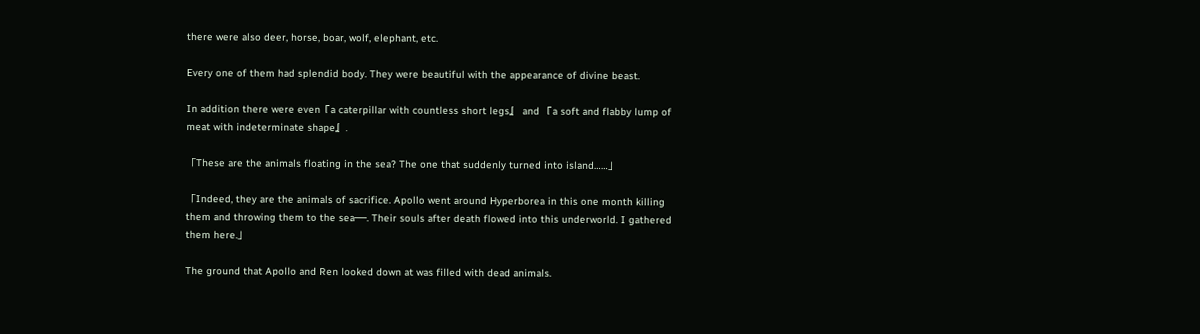there were also deer, horse, boar, wolf, elephant, etc.

Every one of them had splendid body. They were beautiful with the appearance of divine beast.

In addition there were even『a caterpillar with countless short legs』 and 『a soft and flabby lump of meat with indeterminate shape』.

「These are the animals floating in the sea? The one that suddenly turned into island……」

「Indeed, they are the animals of sacrifice. Apollo went around Hyperborea in this one month killing them and throwing them to the sea──. Their souls after death flowed into this underworld. I gathered them here.」

The ground that Apollo and Ren looked down at was filled with dead animals.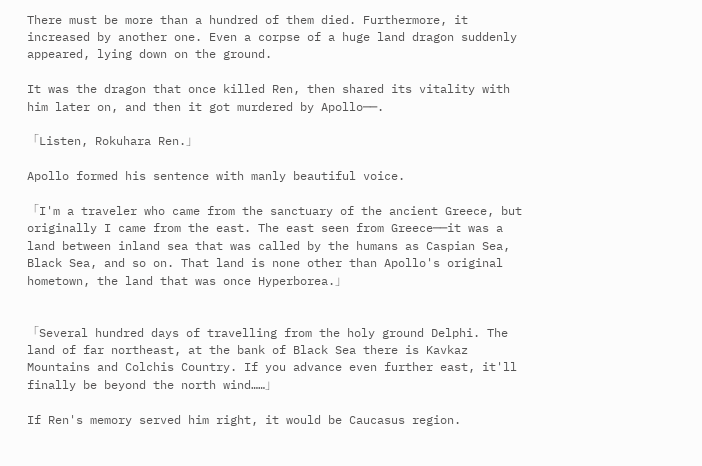There must be more than a hundred of them died. Furthermore, it increased by another one. Even a corpse of a huge land dragon suddenly appeared, lying down on the ground.

It was the dragon that once killed Ren, then shared its vitality with him later on, and then it got murdered by Apollo──.

「Listen, Rokuhara Ren.」

Apollo formed his sentence with manly beautiful voice.

「I'm a traveler who came from the sanctuary of the ancient Greece, but originally I came from the east. The east seen from Greece──it was a land between inland sea that was called by the humans as Caspian Sea, Black Sea, and so on. That land is none other than Apollo's original hometown, the land that was once Hyperborea.」


「Several hundred days of travelling from the holy ground Delphi. The land of far northeast, at the bank of Black Sea there is Kavkaz Mountains and Colchis Country. If you advance even further east, it'll finally be beyond the north wind……」

If Ren's memory served him right, it would be Caucasus region.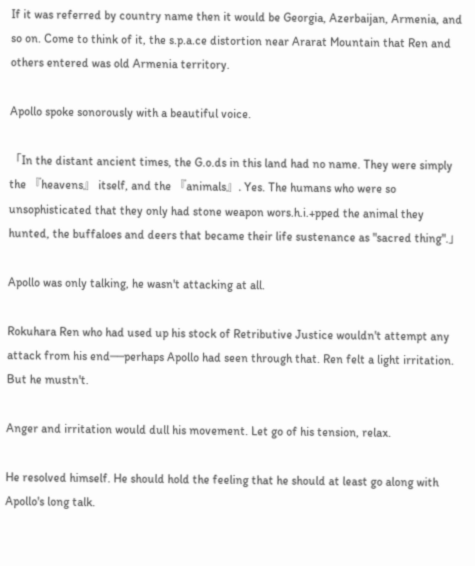If it was referred by country name then it would be Georgia, Azerbaijan, Armenia, and so on. Come to think of it, the s.p.a.ce distortion near Ararat Mountain that Ren and others entered was old Armenia territory.

Apollo spoke sonorously with a beautiful voice.

「In the distant ancient times, the G.o.ds in this land had no name. They were simply the 『heavens』 itself, and the 『animals』. Yes. The humans who were so unsophisticated that they only had stone weapon wors.h.i.+pped the animal they hunted, the buffaloes and deers that became their life sustenance as "sacred thing".」

Apollo was only talking, he wasn't attacking at all.

Rokuhara Ren who had used up his stock of Retributive Justice wouldn't attempt any attack from his end──perhaps Apollo had seen through that. Ren felt a light irritation. But he mustn't.

Anger and irritation would dull his movement. Let go of his tension, relax.

He resolved himself. He should hold the feeling that he should at least go along with Apollo's long talk.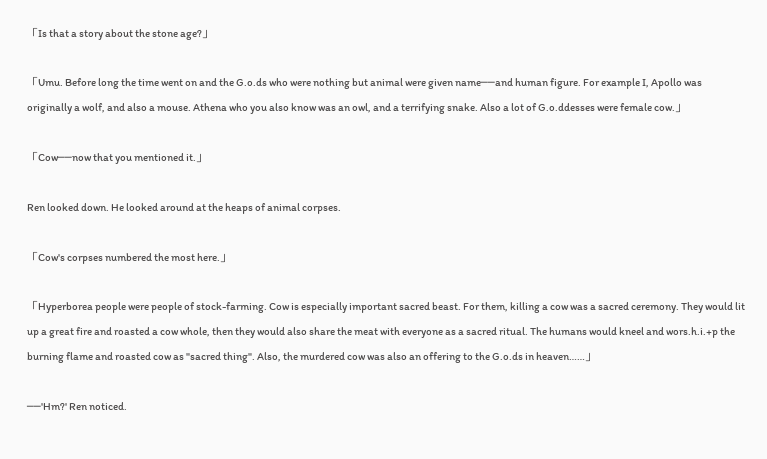「Is that a story about the stone age?」

「Umu. Before long the time went on and the G.o.ds who were nothing but animal were given name──and human figure. For example I, Apollo was originally a wolf, and also a mouse. Athena who you also know was an owl, and a terrifying snake. Also a lot of G.o.ddesses were female cow.」

「Cow──now that you mentioned it.」

Ren looked down. He looked around at the heaps of animal corpses.

「Cow's corpses numbered the most here.」

「Hyperborea people were people of stock-farming. Cow is especially important sacred beast. For them, killing a cow was a sacred ceremony. They would lit up a great fire and roasted a cow whole, then they would also share the meat with everyone as a sacred ritual. The humans would kneel and wors.h.i.+p the burning flame and roasted cow as "sacred thing". Also, the murdered cow was also an offering to the G.o.ds in heaven……」

──'Hm?' Ren noticed.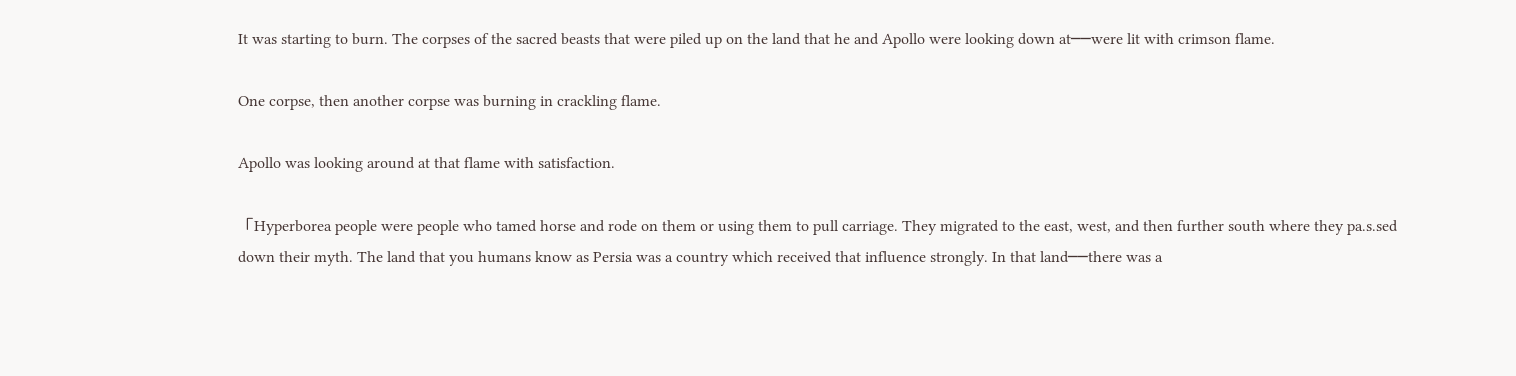It was starting to burn. The corpses of the sacred beasts that were piled up on the land that he and Apollo were looking down at──were lit with crimson flame.

One corpse, then another corpse was burning in crackling flame.

Apollo was looking around at that flame with satisfaction.

「Hyperborea people were people who tamed horse and rode on them or using them to pull carriage. They migrated to the east, west, and then further south where they pa.s.sed down their myth. The land that you humans know as Persia was a country which received that influence strongly. In that land──there was a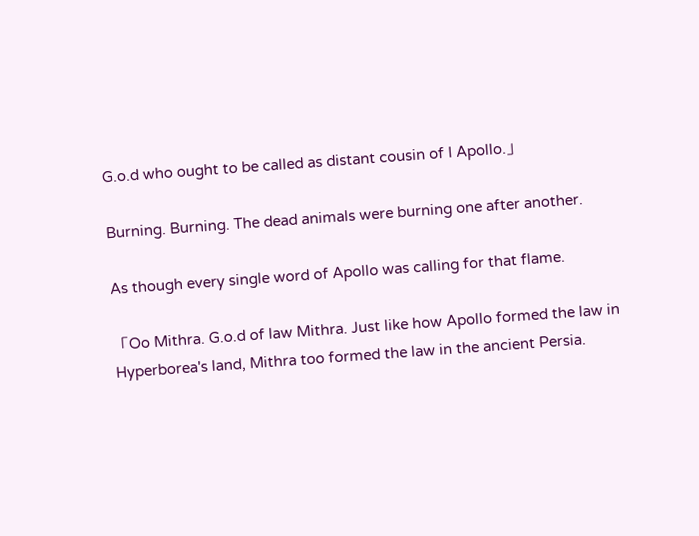G.o.d who ought to be called as distant cousin of I Apollo.」

Burning. Burning. The dead animals were burning one after another.

As though every single word of Apollo was calling for that flame.

「Oo Mithra. G.o.d of law Mithra. Just like how Apollo formed the law in Hyperborea's land, Mithra too formed the law in the ancient Persia.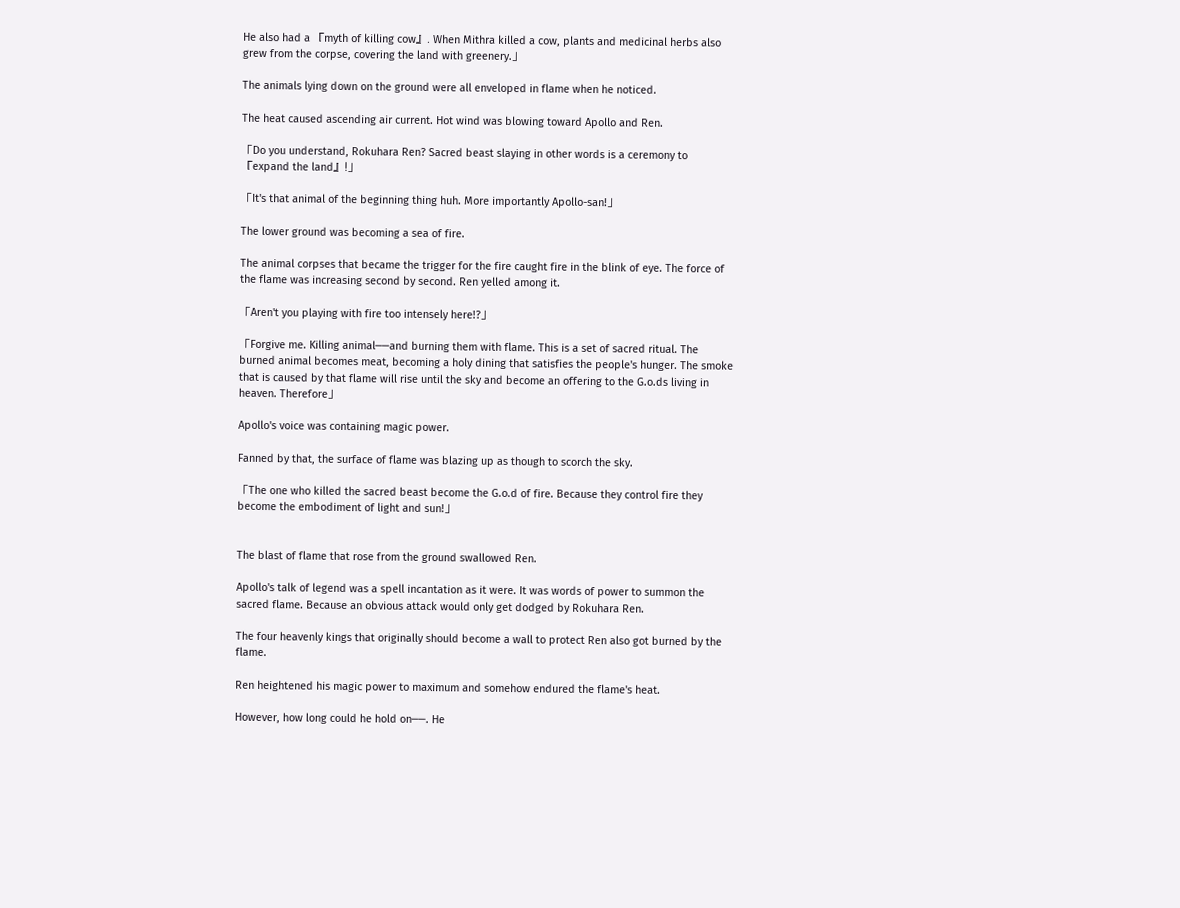He also had a 『myth of killing cow』. When Mithra killed a cow, plants and medicinal herbs also grew from the corpse, covering the land with greenery.」

The animals lying down on the ground were all enveloped in flame when he noticed.

The heat caused ascending air current. Hot wind was blowing toward Apollo and Ren.

「Do you understand, Rokuhara Ren? Sacred beast slaying in other words is a ceremony to 『expand the land』!」

「It's that animal of the beginning thing huh. More importantly Apollo-san!」

The lower ground was becoming a sea of fire.

The animal corpses that became the trigger for the fire caught fire in the blink of eye. The force of the flame was increasing second by second. Ren yelled among it.

「Aren't you playing with fire too intensely here!?」

「Forgive me. Killing animal──and burning them with flame. This is a set of sacred ritual. The burned animal becomes meat, becoming a holy dining that satisfies the people's hunger. The smoke that is caused by that flame will rise until the sky and become an offering to the G.o.ds living in heaven. Therefore」

Apollo's voice was containing magic power.

Fanned by that, the surface of flame was blazing up as though to scorch the sky.

「The one who killed the sacred beast become the G.o.d of fire. Because they control fire they become the embodiment of light and sun!」


The blast of flame that rose from the ground swallowed Ren.

Apollo's talk of legend was a spell incantation as it were. It was words of power to summon the sacred flame. Because an obvious attack would only get dodged by Rokuhara Ren.

The four heavenly kings that originally should become a wall to protect Ren also got burned by the flame.

Ren heightened his magic power to maximum and somehow endured the flame's heat.

However, how long could he hold on──. He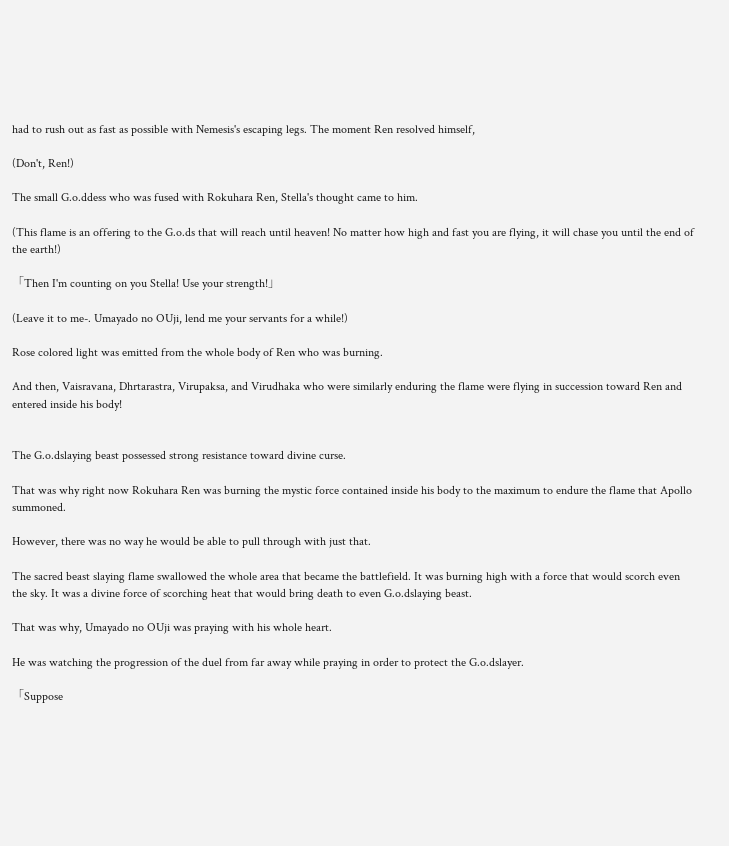had to rush out as fast as possible with Nemesis's escaping legs. The moment Ren resolved himself,

(Don't, Ren!)

The small G.o.ddess who was fused with Rokuhara Ren, Stella's thought came to him.

(This flame is an offering to the G.o.ds that will reach until heaven! No matter how high and fast you are flying, it will chase you until the end of the earth!)

「Then I'm counting on you Stella! Use your strength!」

(Leave it to me-. Umayado no OUji, lend me your servants for a while!)

Rose colored light was emitted from the whole body of Ren who was burning.

And then, Vaisravana, Dhrtarastra, Virupaksa, and Virudhaka who were similarly enduring the flame were flying in succession toward Ren and entered inside his body!


The G.o.dslaying beast possessed strong resistance toward divine curse.

That was why right now Rokuhara Ren was burning the mystic force contained inside his body to the maximum to endure the flame that Apollo summoned.

However, there was no way he would be able to pull through with just that.

The sacred beast slaying flame swallowed the whole area that became the battlefield. It was burning high with a force that would scorch even the sky. It was a divine force of scorching heat that would bring death to even G.o.dslaying beast.

That was why, Umayado no OUji was praying with his whole heart.

He was watching the progression of the duel from far away while praying in order to protect the G.o.dslayer.

「Suppose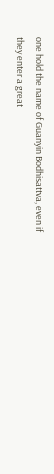one hold the name of Guanyin Bodhisattva, even if they enter a great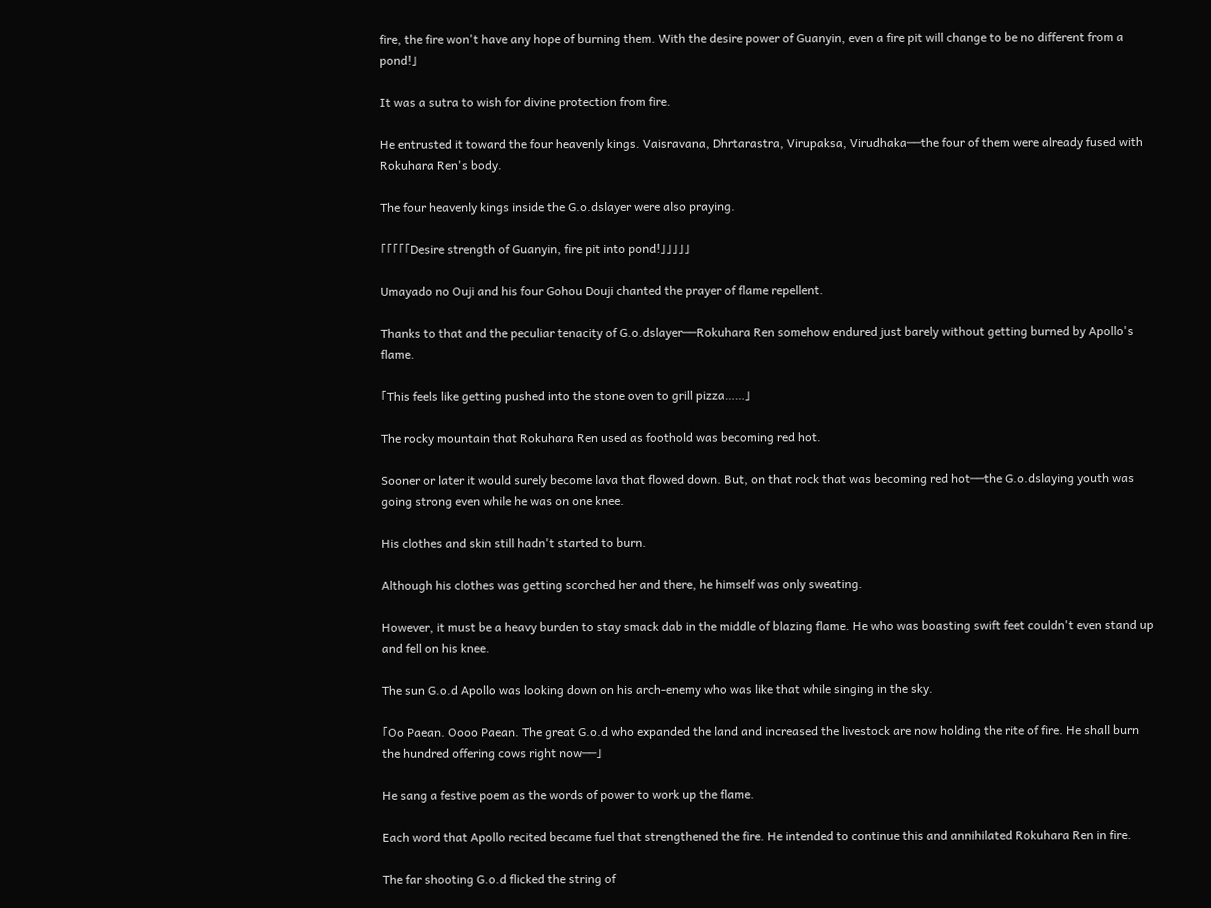fire, the fire won't have any hope of burning them. With the desire power of Guanyin, even a fire pit will change to be no different from a pond!」

It was a sutra to wish for divine protection from fire.

He entrusted it toward the four heavenly kings. Vaisravana, Dhrtarastra, Virupaksa, Virudhaka──the four of them were already fused with Rokuhara Ren's body.

The four heavenly kings inside the G.o.dslayer were also praying.

「「「「「Desire strength of Guanyin, fire pit into pond!」」」」」

Umayado no Ouji and his four Gohou Douji chanted the prayer of flame repellent.

Thanks to that and the peculiar tenacity of G.o.dslayer──Rokuhara Ren somehow endured just barely without getting burned by Apollo's flame.

「This feels like getting pushed into the stone oven to grill pizza……」

The rocky mountain that Rokuhara Ren used as foothold was becoming red hot.

Sooner or later it would surely become lava that flowed down. But, on that rock that was becoming red hot──the G.o.dslaying youth was going strong even while he was on one knee.

His clothes and skin still hadn't started to burn.

Although his clothes was getting scorched her and there, he himself was only sweating.

However, it must be a heavy burden to stay smack dab in the middle of blazing flame. He who was boasting swift feet couldn't even stand up and fell on his knee.

The sun G.o.d Apollo was looking down on his arch-enemy who was like that while singing in the sky.

「Oo Paean. Oooo Paean. The great G.o.d who expanded the land and increased the livestock are now holding the rite of fire. He shall burn the hundred offering cows right now──」

He sang a festive poem as the words of power to work up the flame.

Each word that Apollo recited became fuel that strengthened the fire. He intended to continue this and annihilated Rokuhara Ren in fire.

The far shooting G.o.d flicked the string of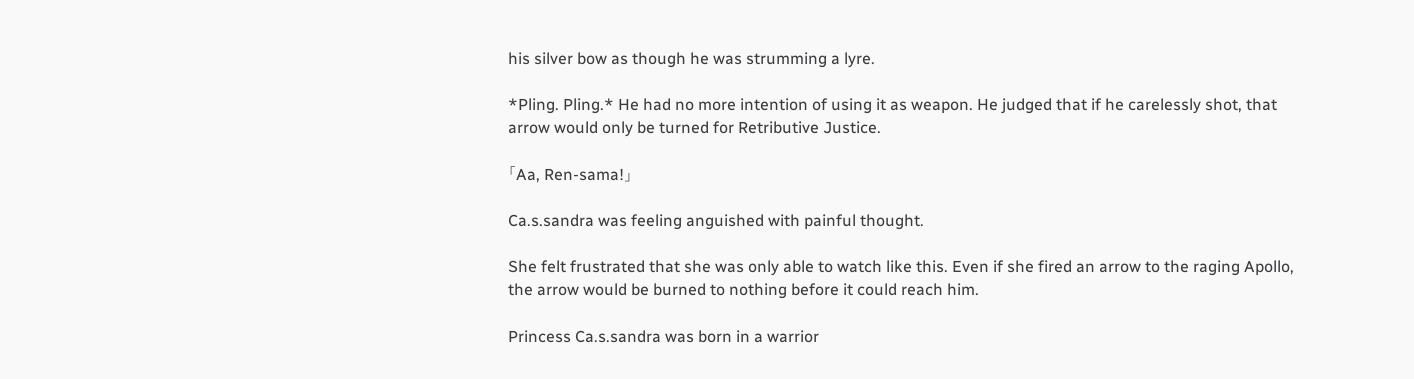his silver bow as though he was strumming a lyre.

*Pling. Pling.* He had no more intention of using it as weapon. He judged that if he carelessly shot, that arrow would only be turned for Retributive Justice.

「Aa, Ren-sama!」

Ca.s.sandra was feeling anguished with painful thought.

She felt frustrated that she was only able to watch like this. Even if she fired an arrow to the raging Apollo, the arrow would be burned to nothing before it could reach him.

Princess Ca.s.sandra was born in a warrior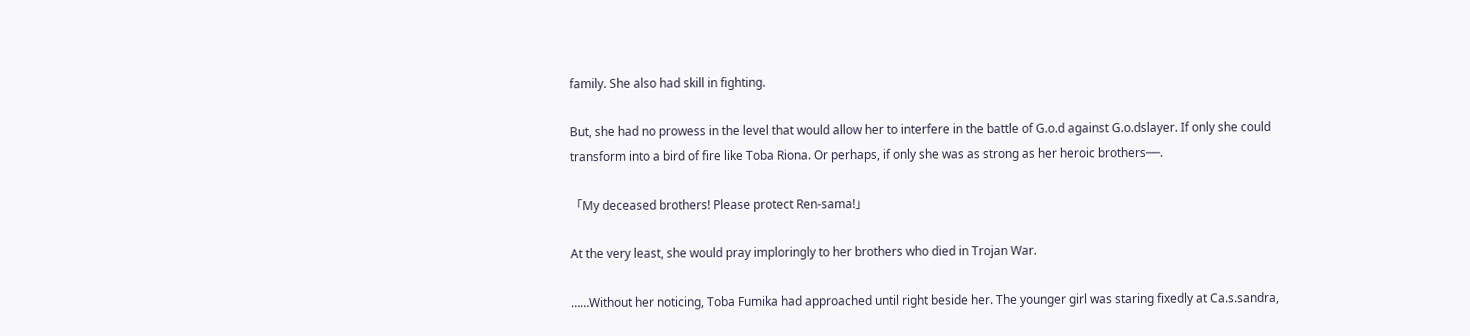family. She also had skill in fighting.

But, she had no prowess in the level that would allow her to interfere in the battle of G.o.d against G.o.dslayer. If only she could transform into a bird of fire like Toba Riona. Or perhaps, if only she was as strong as her heroic brothers──.

「My deceased brothers! Please protect Ren-sama!」

At the very least, she would pray imploringly to her brothers who died in Trojan War.

……Without her noticing, Toba Fumika had approached until right beside her. The younger girl was staring fixedly at Ca.s.sandra,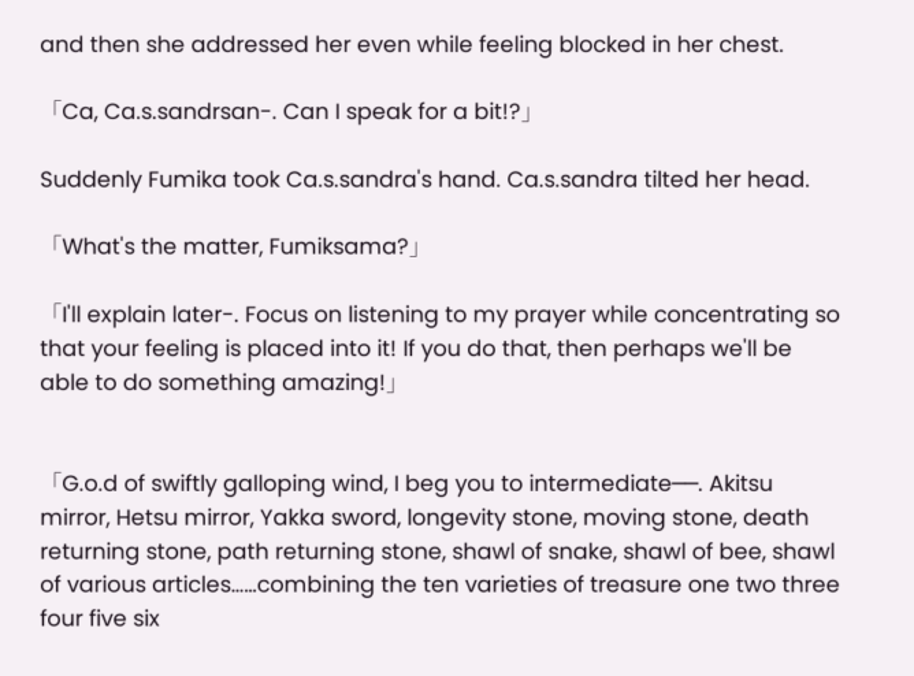and then she addressed her even while feeling blocked in her chest.

「Ca, Ca.s.sandrsan-. Can I speak for a bit!?」

Suddenly Fumika took Ca.s.sandra's hand. Ca.s.sandra tilted her head.

「What's the matter, Fumiksama?」

「I'll explain later-. Focus on listening to my prayer while concentrating so that your feeling is placed into it! If you do that, then perhaps we'll be able to do something amazing!」


「G.o.d of swiftly galloping wind, I beg you to intermediate──. Akitsu mirror, Hetsu mirror, Yakka sword, longevity stone, moving stone, death returning stone, path returning stone, shawl of snake, shawl of bee, shawl of various articles……combining the ten varieties of treasure one two three four five six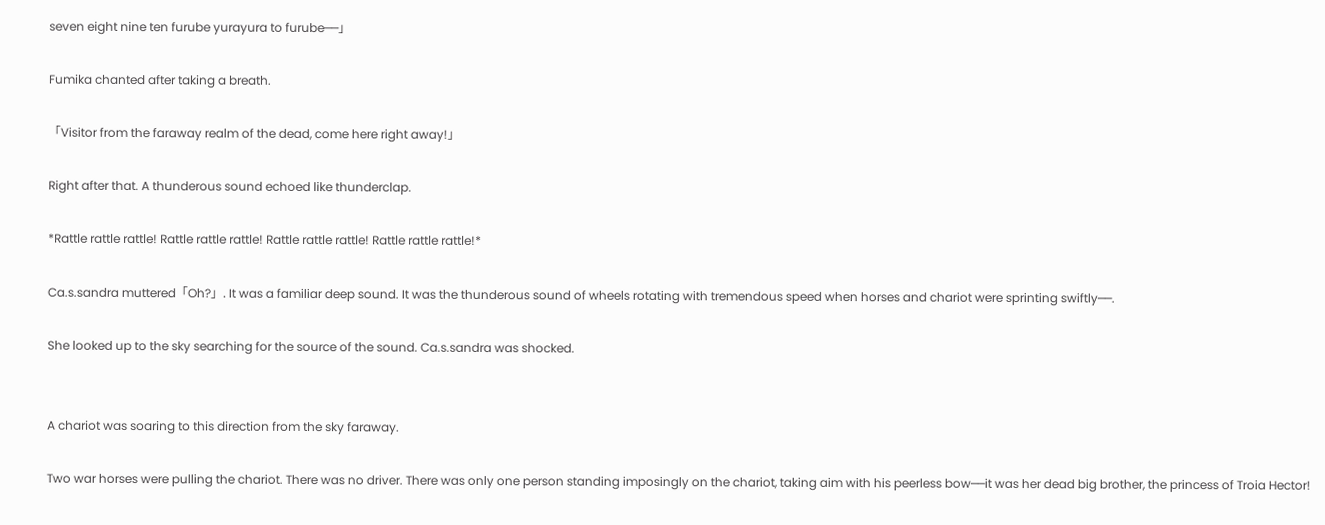seven eight nine ten furube yurayura to furube──」

Fumika chanted after taking a breath.

「Visitor from the faraway realm of the dead, come here right away!」

Right after that. A thunderous sound echoed like thunderclap.

*Rattle rattle rattle! Rattle rattle rattle! Rattle rattle rattle! Rattle rattle rattle!*

Ca.s.sandra muttered「Oh?」. It was a familiar deep sound. It was the thunderous sound of wheels rotating with tremendous speed when horses and chariot were sprinting swiftly──.

She looked up to the sky searching for the source of the sound. Ca.s.sandra was shocked.


A chariot was soaring to this direction from the sky faraway.

Two war horses were pulling the chariot. There was no driver. There was only one person standing imposingly on the chariot, taking aim with his peerless bow──it was her dead big brother, the princess of Troia Hector!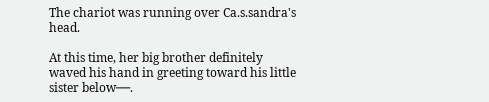The chariot was running over Ca.s.sandra's head.

At this time, her big brother definitely waved his hand in greeting toward his little sister below──.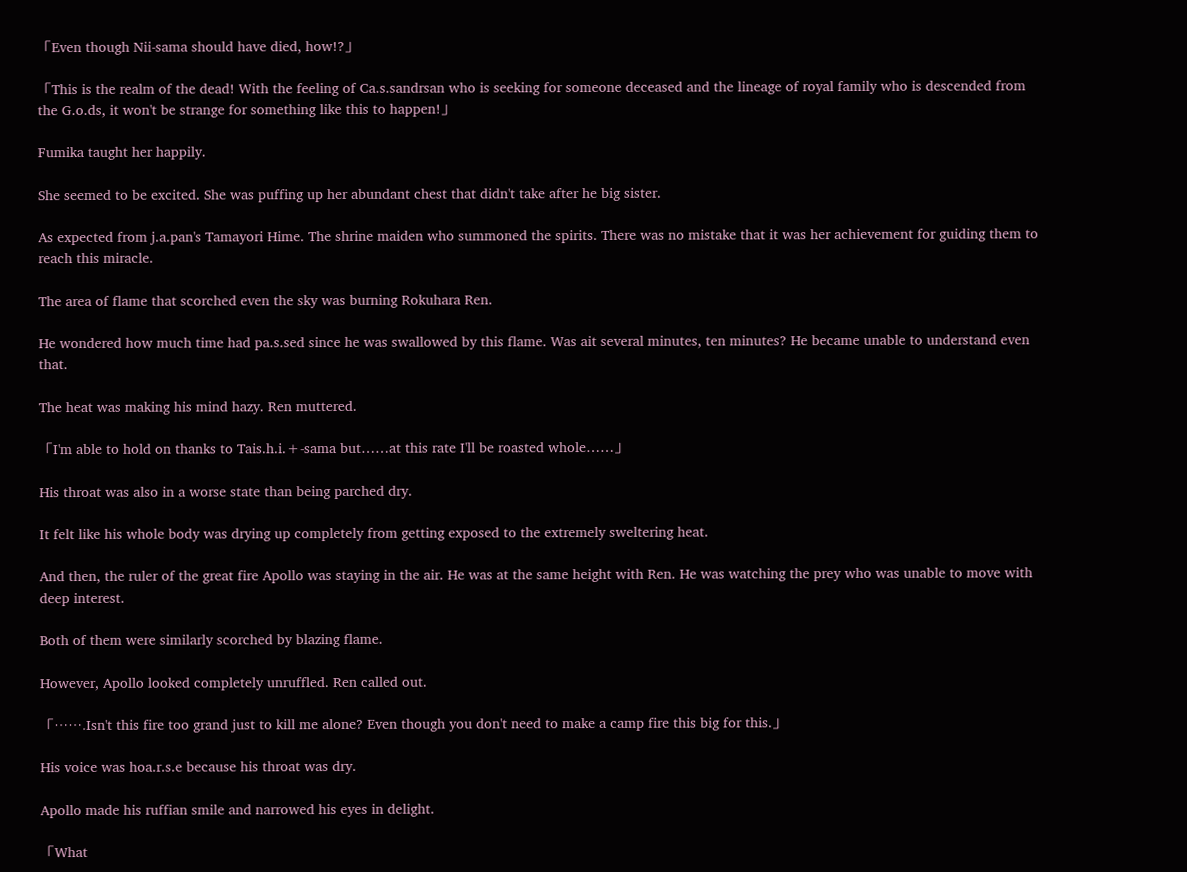「Even though Nii-sama should have died, how!?」

「This is the realm of the dead! With the feeling of Ca.s.sandrsan who is seeking for someone deceased and the lineage of royal family who is descended from the G.o.ds, it won't be strange for something like this to happen!」

Fumika taught her happily.

She seemed to be excited. She was puffing up her abundant chest that didn't take after he big sister.

As expected from j.a.pan's Tamayori Hime. The shrine maiden who summoned the spirits. There was no mistake that it was her achievement for guiding them to reach this miracle.

The area of flame that scorched even the sky was burning Rokuhara Ren.

He wondered how much time had pa.s.sed since he was swallowed by this flame. Was ait several minutes, ten minutes? He became unable to understand even that.

The heat was making his mind hazy. Ren muttered.

「I'm able to hold on thanks to Tais.h.i.+-sama but……at this rate I'll be roasted whole……」

His throat was also in a worse state than being parched dry.

It felt like his whole body was drying up completely from getting exposed to the extremely sweltering heat.

And then, the ruler of the great fire Apollo was staying in the air. He was at the same height with Ren. He was watching the prey who was unable to move with deep interest.

Both of them were similarly scorched by blazing flame.

However, Apollo looked completely unruffled. Ren called out.

「…….Isn't this fire too grand just to kill me alone? Even though you don't need to make a camp fire this big for this.」

His voice was hoa.r.s.e because his throat was dry.

Apollo made his ruffian smile and narrowed his eyes in delight.

「What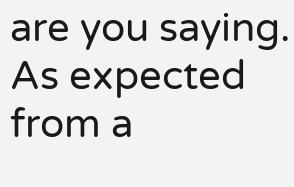are you saying. As expected from a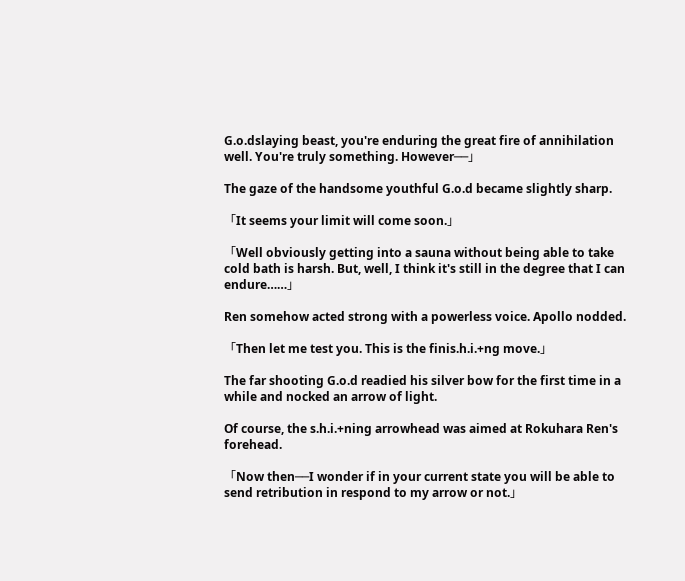G.o.dslaying beast, you're enduring the great fire of annihilation well. You're truly something. However──」

The gaze of the handsome youthful G.o.d became slightly sharp.

「It seems your limit will come soon.」

「Well obviously getting into a sauna without being able to take cold bath is harsh. But, well, I think it's still in the degree that I can endure……」

Ren somehow acted strong with a powerless voice. Apollo nodded.

「Then let me test you. This is the finis.h.i.+ng move.」

The far shooting G.o.d readied his silver bow for the first time in a while and nocked an arrow of light.

Of course, the s.h.i.+ning arrowhead was aimed at Rokuhara Ren's forehead.

「Now then──I wonder if in your current state you will be able to send retribution in respond to my arrow or not.」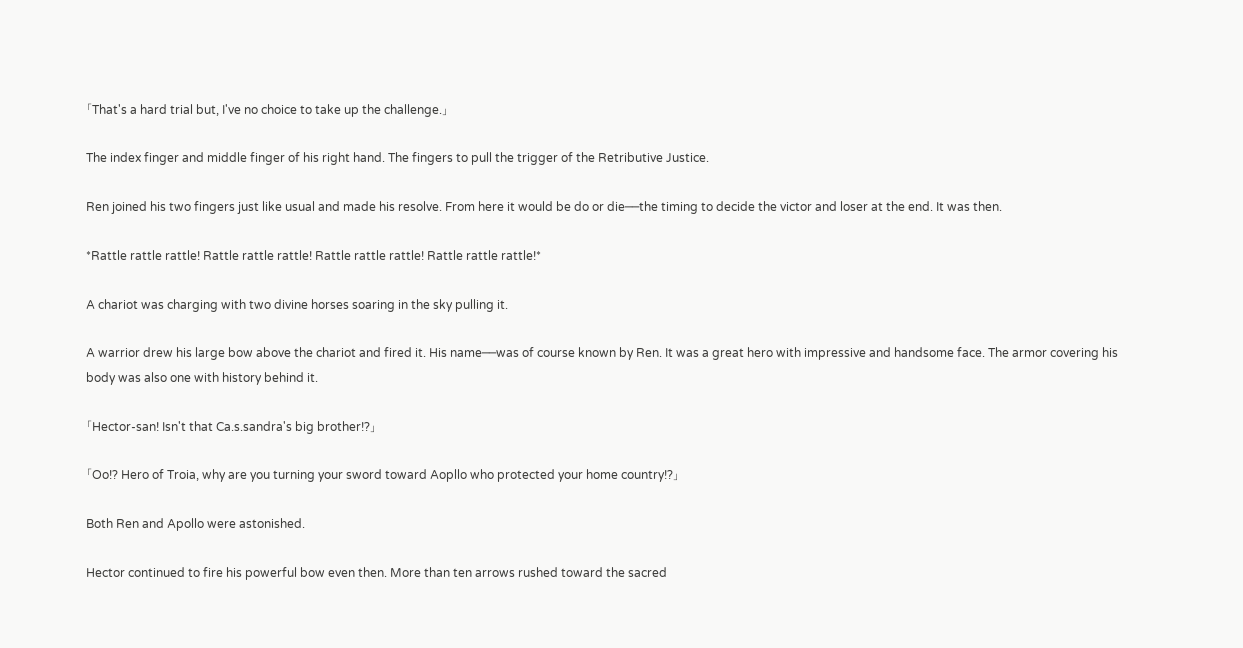「That's a hard trial but, I've no choice to take up the challenge.」

The index finger and middle finger of his right hand. The fingers to pull the trigger of the Retributive Justice.

Ren joined his two fingers just like usual and made his resolve. From here it would be do or die──the timing to decide the victor and loser at the end. It was then.

*Rattle rattle rattle! Rattle rattle rattle! Rattle rattle rattle! Rattle rattle rattle!*

A chariot was charging with two divine horses soaring in the sky pulling it.

A warrior drew his large bow above the chariot and fired it. His name──was of course known by Ren. It was a great hero with impressive and handsome face. The armor covering his body was also one with history behind it.

「Hector-san! Isn't that Ca.s.sandra's big brother!?」

「Oo!? Hero of Troia, why are you turning your sword toward Aopllo who protected your home country!?」

Both Ren and Apollo were astonished.

Hector continued to fire his powerful bow even then. More than ten arrows rushed toward the sacred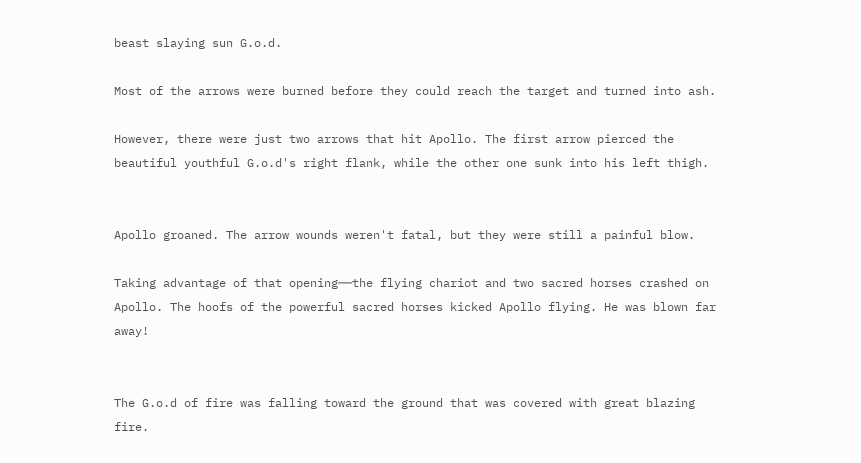beast slaying sun G.o.d.

Most of the arrows were burned before they could reach the target and turned into ash.

However, there were just two arrows that hit Apollo. The first arrow pierced the beautiful youthful G.o.d's right flank, while the other one sunk into his left thigh.


Apollo groaned. The arrow wounds weren't fatal, but they were still a painful blow.

Taking advantage of that opening──the flying chariot and two sacred horses crashed on Apollo. The hoofs of the powerful sacred horses kicked Apollo flying. He was blown far away!


The G.o.d of fire was falling toward the ground that was covered with great blazing fire.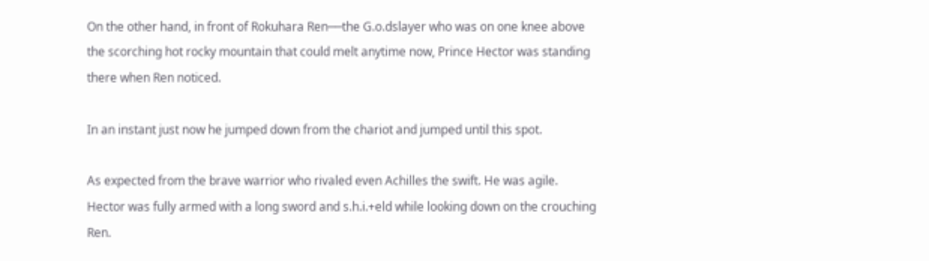On the other hand, in front of Rokuhara Ren──the G.o.dslayer who was on one knee above the scorching hot rocky mountain that could melt anytime now, Prince Hector was standing there when Ren noticed.

In an instant just now he jumped down from the chariot and jumped until this spot.

As expected from the brave warrior who rivaled even Achilles the swift. He was agile. Hector was fully armed with a long sword and s.h.i.+eld while looking down on the crouching Ren.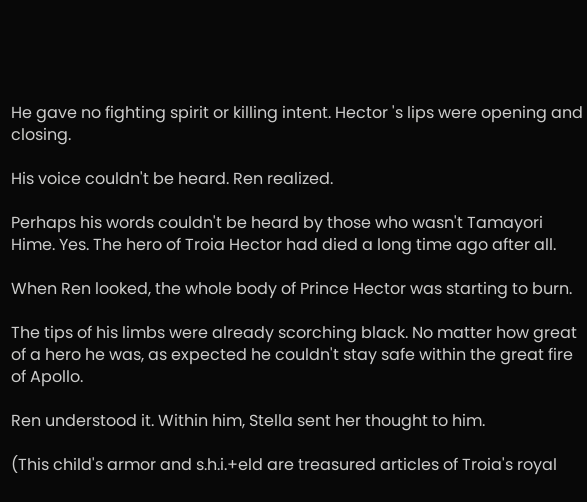He gave no fighting spirit or killing intent. Hector 's lips were opening and closing.

His voice couldn't be heard. Ren realized.

Perhaps his words couldn't be heard by those who wasn't Tamayori Hime. Yes. The hero of Troia Hector had died a long time ago after all.

When Ren looked, the whole body of Prince Hector was starting to burn.

The tips of his limbs were already scorching black. No matter how great of a hero he was, as expected he couldn't stay safe within the great fire of Apollo.

Ren understood it. Within him, Stella sent her thought to him.

(This child's armor and s.h.i.+eld are treasured articles of Troia's royal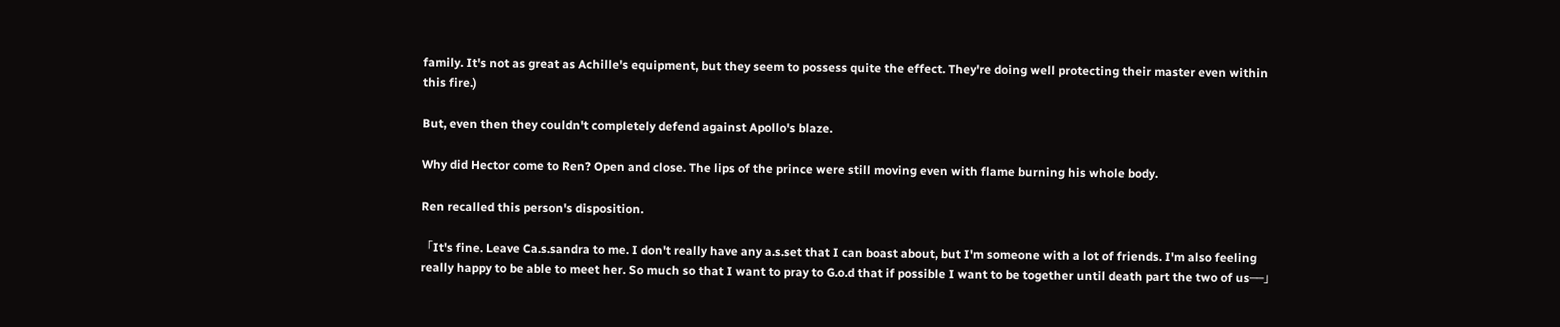family. It's not as great as Achille's equipment, but they seem to possess quite the effect. They're doing well protecting their master even within this fire.)

But, even then they couldn't completely defend against Apollo's blaze.

Why did Hector come to Ren? Open and close. The lips of the prince were still moving even with flame burning his whole body.

Ren recalled this person's disposition.

「It's fine. Leave Ca.s.sandra to me. I don't really have any a.s.set that I can boast about, but I'm someone with a lot of friends. I'm also feeling really happy to be able to meet her. So much so that I want to pray to G.o.d that if possible I want to be together until death part the two of us──」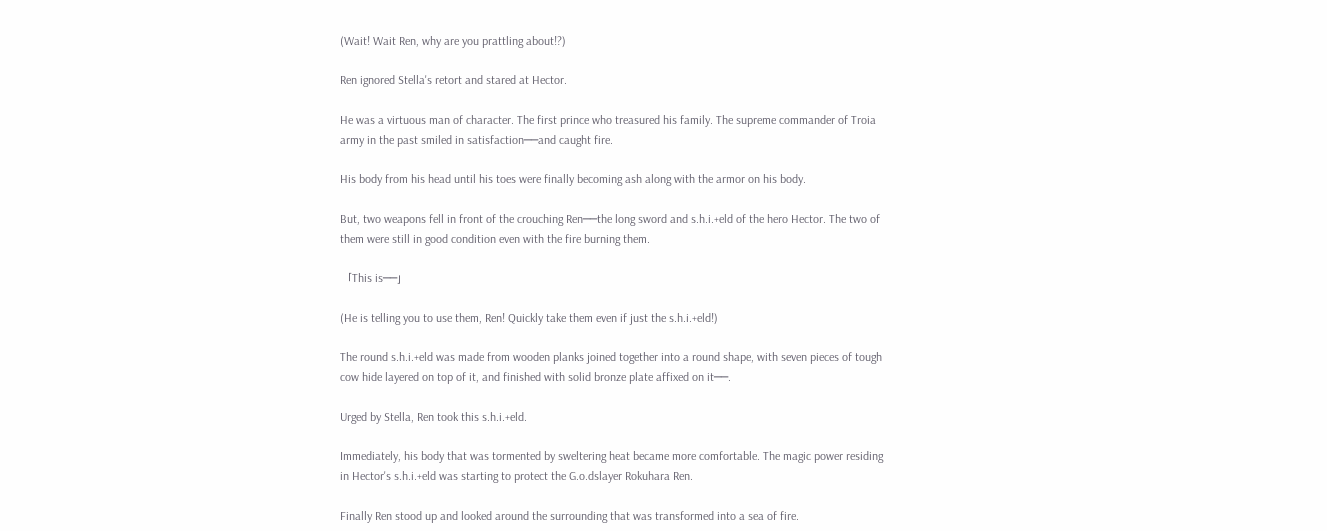(Wait! Wait Ren, why are you prattling about!?)

Ren ignored Stella's retort and stared at Hector.

He was a virtuous man of character. The first prince who treasured his family. The supreme commander of Troia army in the past smiled in satisfaction──and caught fire.

His body from his head until his toes were finally becoming ash along with the armor on his body.

But, two weapons fell in front of the crouching Ren──the long sword and s.h.i.+eld of the hero Hector. The two of them were still in good condition even with the fire burning them.

「This is──」

(He is telling you to use them, Ren! Quickly take them even if just the s.h.i.+eld!)

The round s.h.i.+eld was made from wooden planks joined together into a round shape, with seven pieces of tough cow hide layered on top of it, and finished with solid bronze plate affixed on it──.

Urged by Stella, Ren took this s.h.i.+eld.

Immediately, his body that was tormented by sweltering heat became more comfortable. The magic power residing in Hector's s.h.i.+eld was starting to protect the G.o.dslayer Rokuhara Ren.

Finally Ren stood up and looked around the surrounding that was transformed into a sea of fire.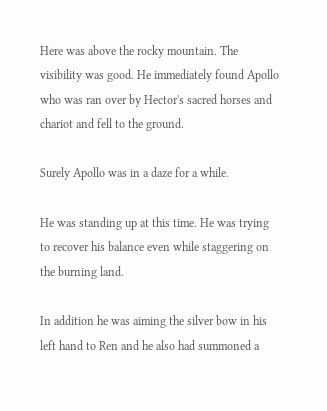Here was above the rocky mountain. The visibility was good. He immediately found Apollo who was ran over by Hector's sacred horses and chariot and fell to the ground.

Surely Apollo was in a daze for a while.

He was standing up at this time. He was trying to recover his balance even while staggering on the burning land.

In addition he was aiming the silver bow in his left hand to Ren and he also had summoned a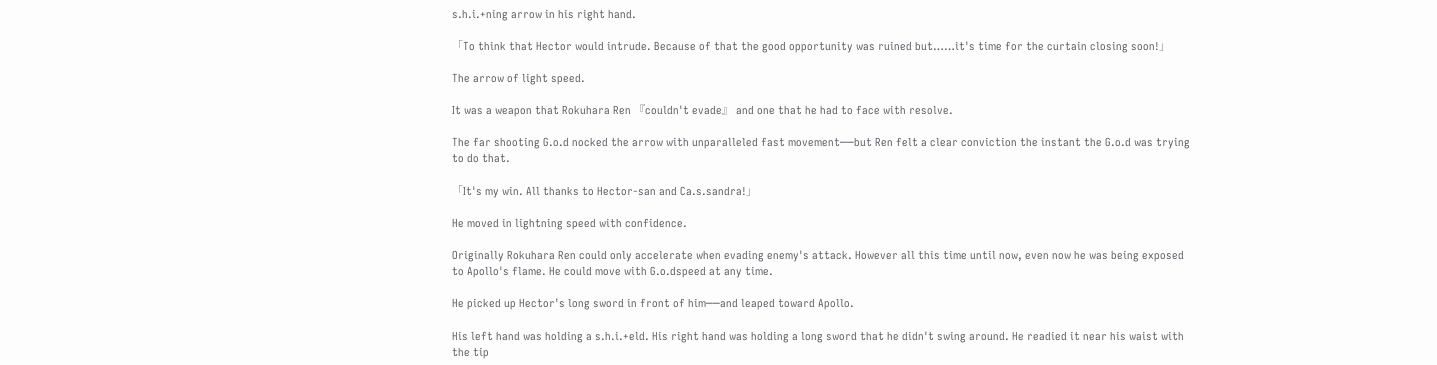s.h.i.+ning arrow in his right hand.

「To think that Hector would intrude. Because of that the good opportunity was ruined but……it's time for the curtain closing soon!」

The arrow of light speed.

It was a weapon that Rokuhara Ren 『couldn't evade』 and one that he had to face with resolve.

The far shooting G.o.d nocked the arrow with unparalleled fast movement──but Ren felt a clear conviction the instant the G.o.d was trying to do that.

「It's my win. All thanks to Hector-san and Ca.s.sandra!」

He moved in lightning speed with confidence.

Originally Rokuhara Ren could only accelerate when evading enemy's attack. However all this time until now, even now he was being exposed to Apollo's flame. He could move with G.o.dspeed at any time.

He picked up Hector's long sword in front of him──and leaped toward Apollo.

His left hand was holding a s.h.i.+eld. His right hand was holding a long sword that he didn't swing around. He readied it near his waist with the tip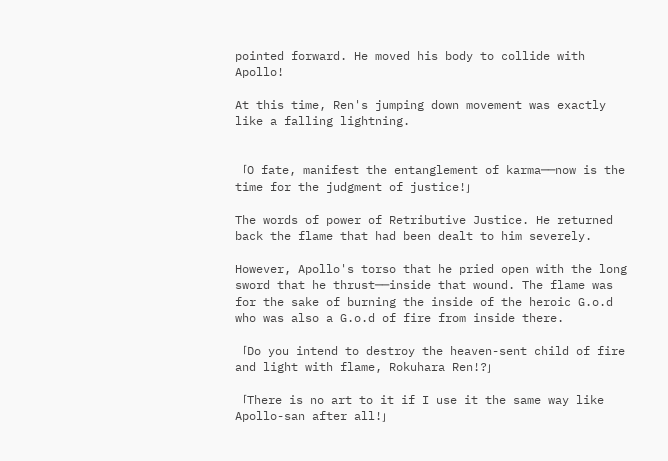pointed forward. He moved his body to collide with Apollo!

At this time, Ren's jumping down movement was exactly like a falling lightning.


「O fate, manifest the entanglement of karma──now is the time for the judgment of justice!」

The words of power of Retributive Justice. He returned back the flame that had been dealt to him severely.

However, Apollo's torso that he pried open with the long sword that he thrust──inside that wound. The flame was for the sake of burning the inside of the heroic G.o.d who was also a G.o.d of fire from inside there.

「Do you intend to destroy the heaven-sent child of fire and light with flame, Rokuhara Ren!?」

「There is no art to it if I use it the same way like Apollo-san after all!」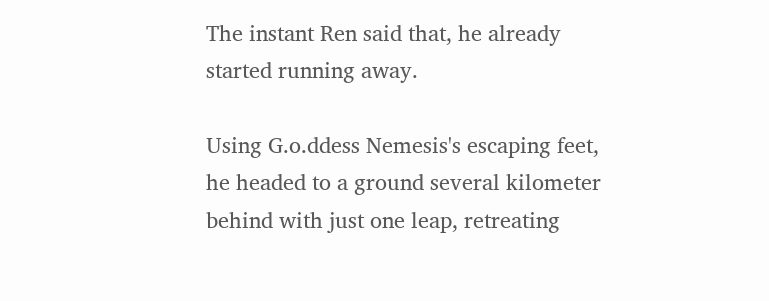The instant Ren said that, he already started running away.

Using G.o.ddess Nemesis's escaping feet, he headed to a ground several kilometer behind with just one leap, retreating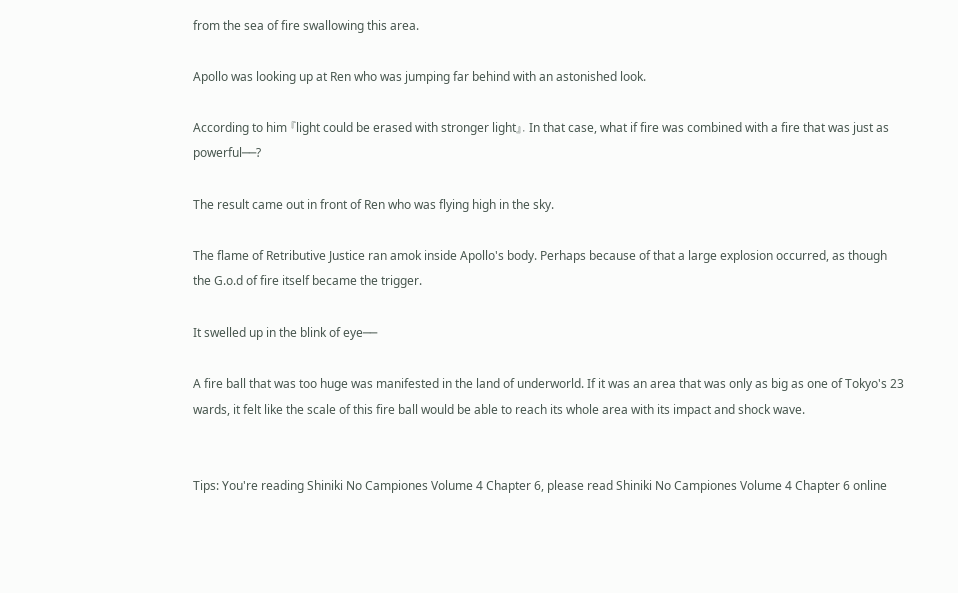from the sea of fire swallowing this area.

Apollo was looking up at Ren who was jumping far behind with an astonished look.

According to him 『light could be erased with stronger light』. In that case, what if fire was combined with a fire that was just as powerful──?

The result came out in front of Ren who was flying high in the sky.

The flame of Retributive Justice ran amok inside Apollo's body. Perhaps because of that a large explosion occurred, as though the G.o.d of fire itself became the trigger.

It swelled up in the blink of eye──

A fire ball that was too huge was manifested in the land of underworld. If it was an area that was only as big as one of Tokyo's 23 wards, it felt like the scale of this fire ball would be able to reach its whole area with its impact and shock wave.


Tips: You're reading Shiniki No Campiones Volume 4 Chapter 6, please read Shiniki No Campiones Volume 4 Chapter 6 online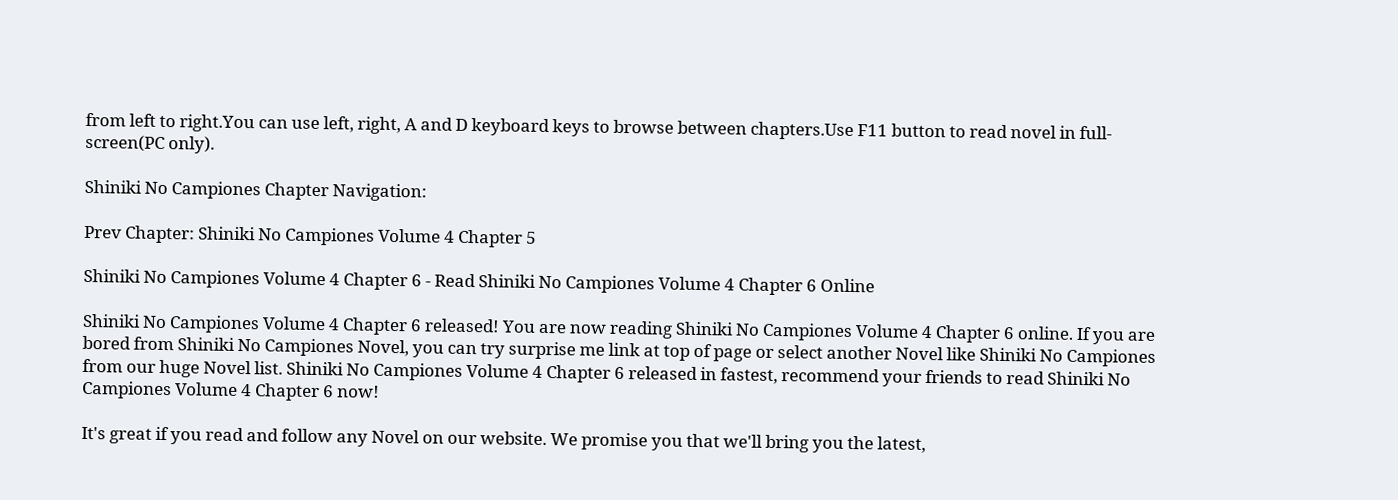from left to right.You can use left, right, A and D keyboard keys to browse between chapters.Use F11 button to read novel in full-screen(PC only).

Shiniki No Campiones Chapter Navigation:

Prev Chapter: Shiniki No Campiones Volume 4 Chapter 5

Shiniki No Campiones Volume 4 Chapter 6 - Read Shiniki No Campiones Volume 4 Chapter 6 Online

Shiniki No Campiones Volume 4 Chapter 6 released! You are now reading Shiniki No Campiones Volume 4 Chapter 6 online. If you are bored from Shiniki No Campiones Novel, you can try surprise me link at top of page or select another Novel like Shiniki No Campiones from our huge Novel list. Shiniki No Campiones Volume 4 Chapter 6 released in fastest, recommend your friends to read Shiniki No Campiones Volume 4 Chapter 6 now!

It's great if you read and follow any Novel on our website. We promise you that we'll bring you the latest,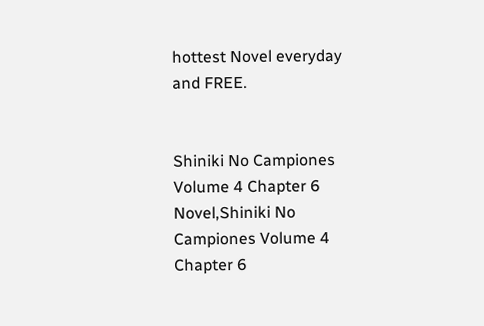hottest Novel everyday and FREE.


Shiniki No Campiones Volume 4 Chapter 6 Novel,Shiniki No Campiones Volume 4 Chapter 6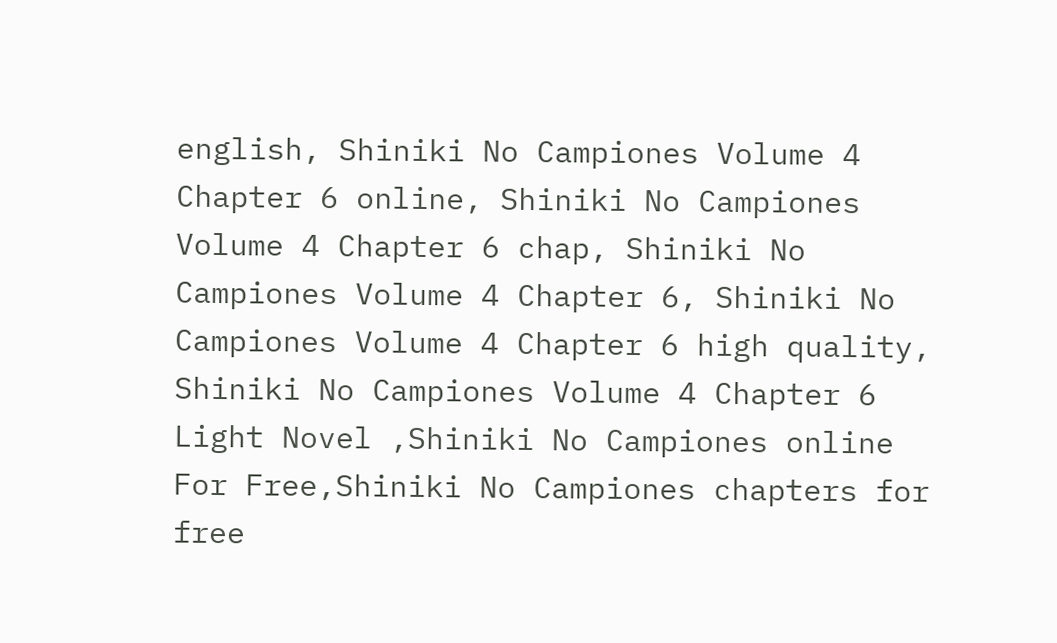english, Shiniki No Campiones Volume 4 Chapter 6 online, Shiniki No Campiones Volume 4 Chapter 6 chap, Shiniki No Campiones Volume 4 Chapter 6, Shiniki No Campiones Volume 4 Chapter 6 high quality, Shiniki No Campiones Volume 4 Chapter 6 Light Novel ,Shiniki No Campiones online For Free,Shiniki No Campiones chapters for free